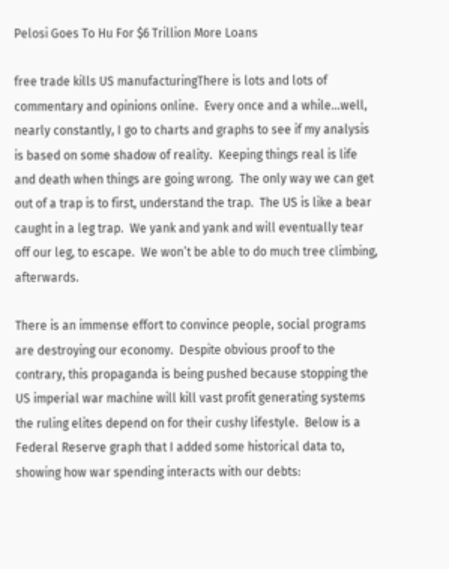Pelosi Goes To Hu For $6 Trillion More Loans

free trade kills US manufacturingThere is lots and lots of commentary and opinions online.  Every once and a while…well, nearly constantly, I go to charts and graphs to see if my analysis is based on some shadow of reality.  Keeping things real is life and death when things are going wrong.  The only way we can get out of a trap is to first, understand the trap.  The US is like a bear caught in a leg trap.  We yank and yank and will eventually tear off our leg, to escape.  We won’t be able to do much tree climbing, afterwards.

There is an immense effort to convince people, social programs are destroying our economy.  Despite obvious proof to the contrary, this propaganda is being pushed because stopping the US imperial war machine will kill vast profit generating systems the ruling elites depend on for their cushy lifestyle.  Below is a Federal Reserve graph that I added some historical data to, showing how war spending interacts with our debts: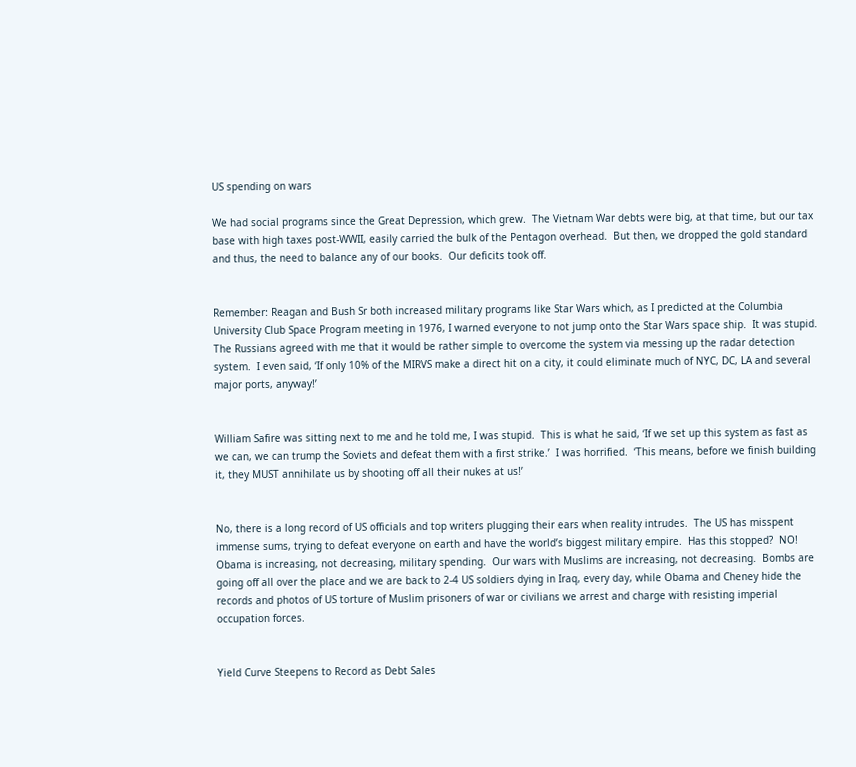US spending on wars

We had social programs since the Great Depression, which grew.  The Vietnam War debts were big, at that time, but our tax base with high taxes post-WWII, easily carried the bulk of the Pentagon overhead.  But then, we dropped the gold standard and thus, the need to balance any of our books.  Our deficits took off.


Remember: Reagan and Bush Sr both increased military programs like Star Wars which, as I predicted at the Columbia University Club Space Program meeting in 1976, I warned everyone to not jump onto the Star Wars space ship.  It was stupid.  The Russians agreed with me that it would be rather simple to overcome the system via messing up the radar detection system.  I even said, ‘If only 10% of the MIRVS make a direct hit on a city, it could eliminate much of NYC, DC, LA and several major ports, anyway!’


William Safire was sitting next to me and he told me, I was stupid.  This is what he said, ‘If we set up this system as fast as we can, we can trump the Soviets and defeat them with a first strike.’  I was horrified.  ‘This means, before we finish building it, they MUST annihilate us by shooting off all their nukes at us!’


No, there is a long record of US officials and top writers plugging their ears when reality intrudes.  The US has misspent immense sums, trying to defeat everyone on earth and have the world’s biggest military empire.  Has this stopped?  NO!  Obama is increasing, not decreasing, military spending.  Our wars with Muslims are increasing, not decreasing.  Bombs are going off all over the place and we are back to 2-4 US soldiers dying in Iraq, every day, while Obama and Cheney hide the records and photos of US torture of Muslim prisoners of war or civilians we arrest and charge with resisting imperial occupation forces.


Yield Curve Steepens to Record as Debt Sales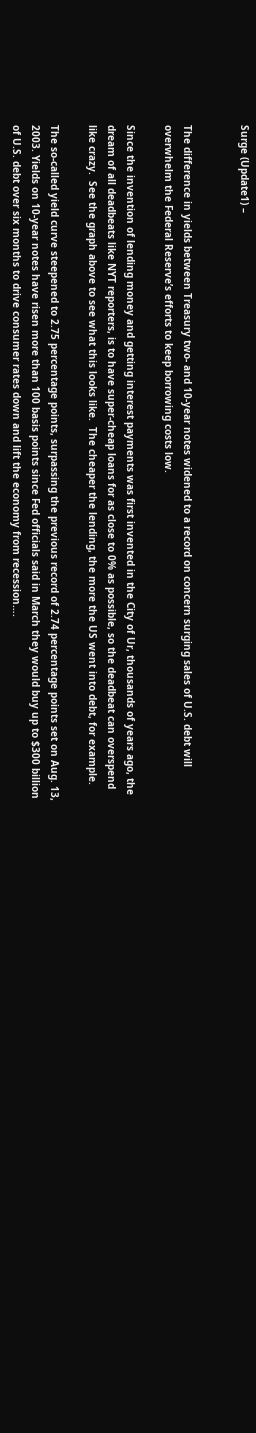Surge (Update1) –


The difference in yields between Treasury two- and 10-year notes widened to a record on concern surging sales of U.S. debt will overwhelm the Federal Reserve’s efforts to keep borrowing costs low.

Since the invention of lending money and getting interest payments was first invented in the City of Ur, thousands of years ago, the dream of all deadbeats like NYT reporters, is to have super-cheap loans for as close to 0% as possible, so the deadbeat can overspend like crazy.  See the graph above to see what this looks like.  The cheaper the lending, the more the US went into debt, for example.

The so-called yield curve steepened to 2.75 percentage points, surpassing the previous record of 2.74 percentage points set on Aug. 13, 2003. Yields on 10-year notes have risen more than 100 basis points since Fed officials said in March they would buy up to $300 billion of U.S. debt over six months to drive consumer rates down and lift the economy from recession….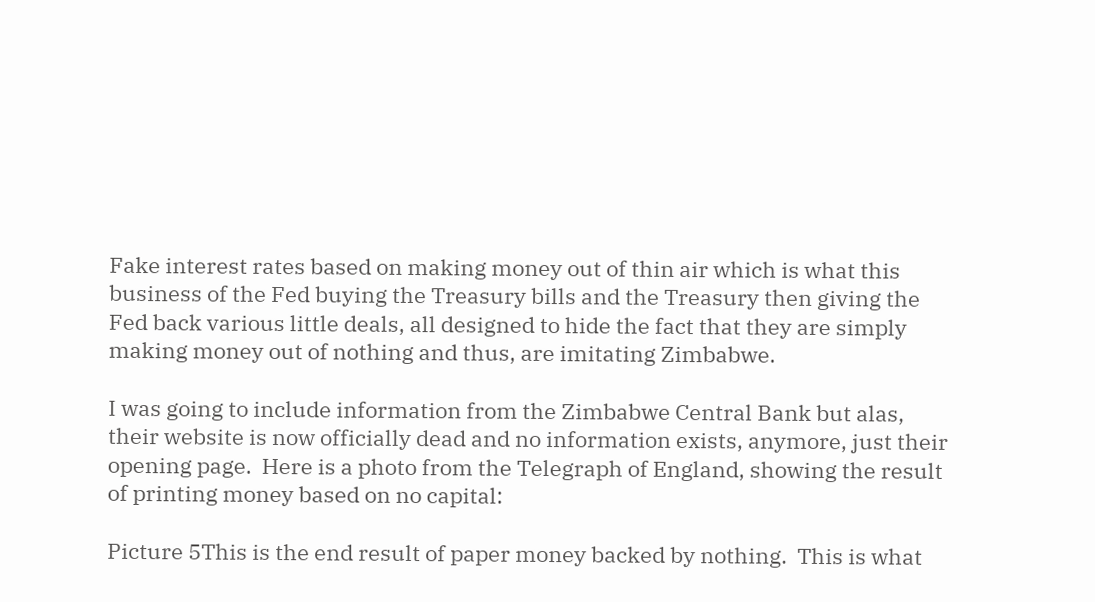Fake interest rates based on making money out of thin air which is what this business of the Fed buying the Treasury bills and the Treasury then giving the Fed back various little deals, all designed to hide the fact that they are simply making money out of nothing and thus, are imitating Zimbabwe.

I was going to include information from the Zimbabwe Central Bank but alas, their website is now officially dead and no information exists, anymore, just their opening page.  Here is a photo from the Telegraph of England, showing the result of printing money based on no capital:

Picture 5This is the end result of paper money backed by nothing.  This is what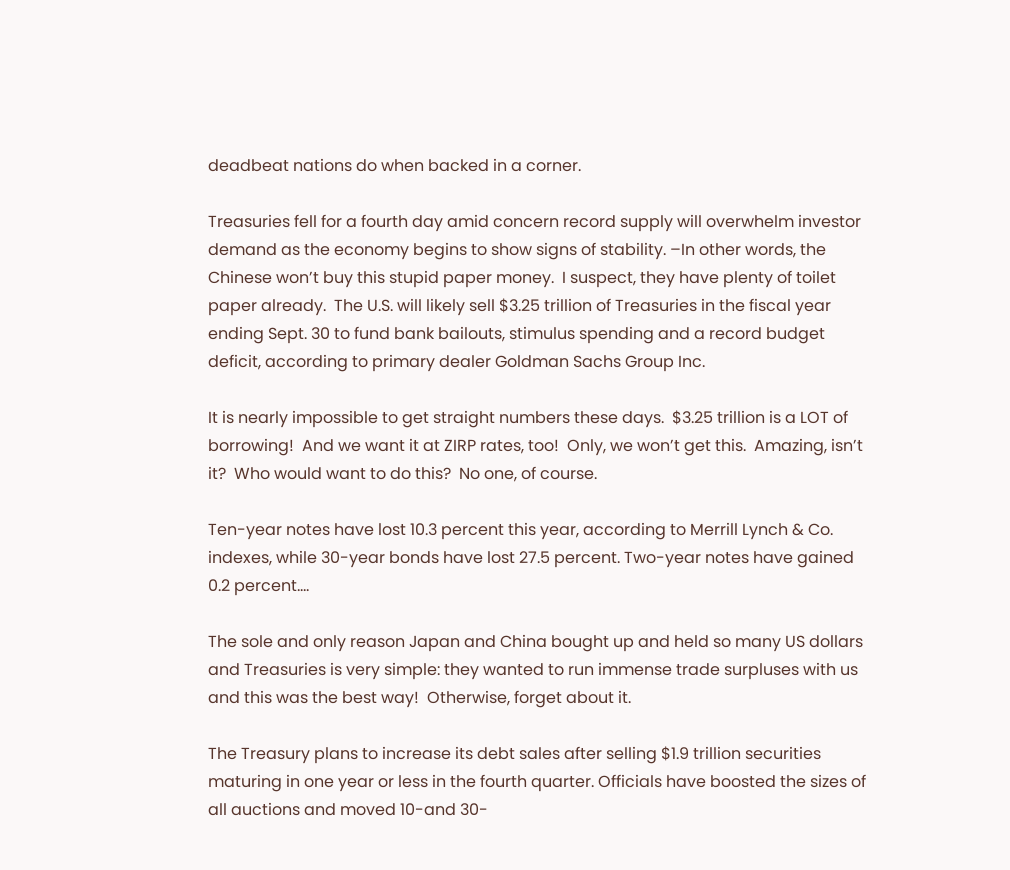deadbeat nations do when backed in a corner.

Treasuries fell for a fourth day amid concern record supply will overwhelm investor demand as the economy begins to show signs of stability. –In other words, the Chinese won’t buy this stupid paper money.  I suspect, they have plenty of toilet paper already.  The U.S. will likely sell $3.25 trillion of Treasuries in the fiscal year ending Sept. 30 to fund bank bailouts, stimulus spending and a record budget deficit, according to primary dealer Goldman Sachs Group Inc.

It is nearly impossible to get straight numbers these days.  $3.25 trillion is a LOT of borrowing!  And we want it at ZIRP rates, too!  Only, we won’t get this.  Amazing, isn’t it?  Who would want to do this?  No one, of course.

Ten-year notes have lost 10.3 percent this year, according to Merrill Lynch & Co. indexes, while 30-year bonds have lost 27.5 percent. Two-year notes have gained 0.2 percent….

The sole and only reason Japan and China bought up and held so many US dollars and Treasuries is very simple: they wanted to run immense trade surpluses with us and this was the best way!  Otherwise, forget about it.

The Treasury plans to increase its debt sales after selling $1.9 trillion securities maturing in one year or less in the fourth quarter. Officials have boosted the sizes of all auctions and moved 10-and 30-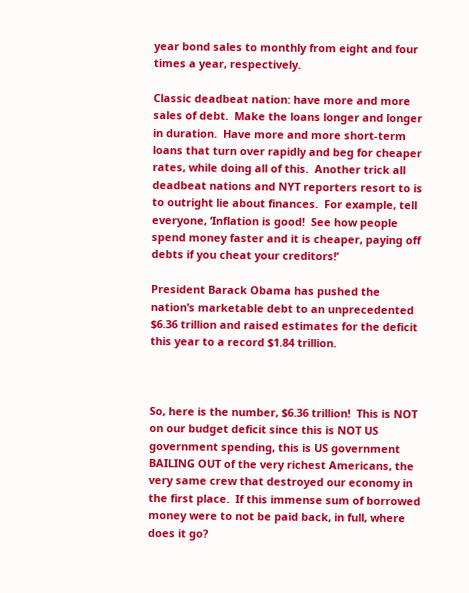year bond sales to monthly from eight and four times a year, respectively.

Classic deadbeat nation: have more and more sales of debt.  Make the loans longer and longer in duration.  Have more and more short-term loans that turn over rapidly and beg for cheaper rates, while doing all of this.  Another trick all deadbeat nations and NYT reporters resort to is to outright lie about finances.  For example, tell everyone, ‘Inflation is good!  See how people spend money faster and it is cheaper, paying off debts if you cheat your creditors!’

President Barack Obama has pushed the nation’s marketable debt to an unprecedented $6.36 trillion and raised estimates for the deficit this year to a record $1.84 trillion.



So, here is the number, $6.36 trillion!  This is NOT on our budget deficit since this is NOT US government spending, this is US government BAILING OUT of the very richest Americans, the very same crew that destroyed our economy in the first place.  If this immense sum of borrowed money were to not be paid back, in full, where does it go?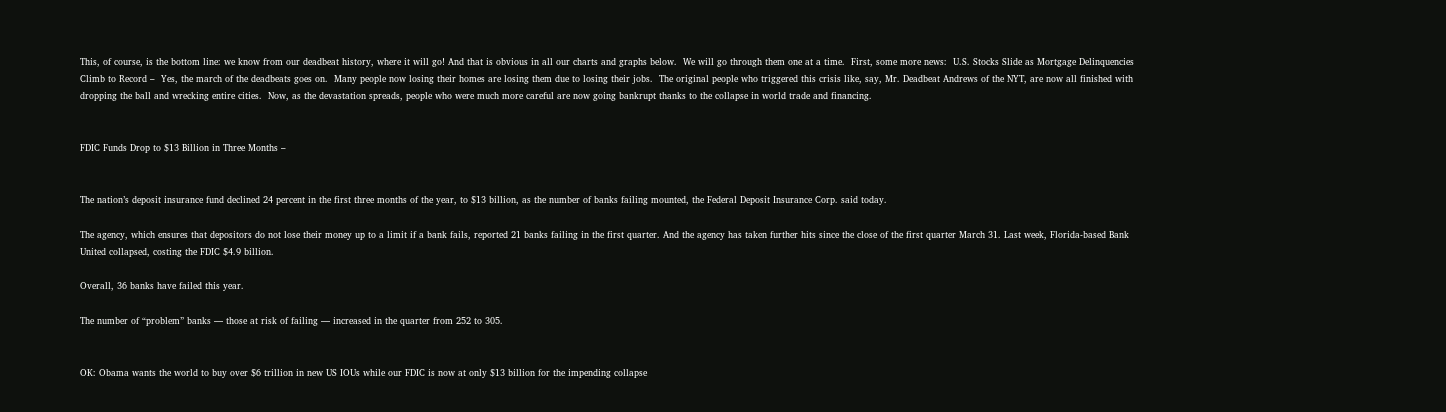This, of course, is the bottom line: we know from our deadbeat history, where it will go! And that is obvious in all our charts and graphs below.  We will go through them one at a time.  First, some more news:  U.S. Stocks Slide as Mortgage Delinquencies Climb to Record –  Yes, the march of the deadbeats goes on.  Many people now losing their homes are losing them due to losing their jobs.  The original people who triggered this crisis like, say, Mr. Deadbeat Andrews of the NYT, are now all finished with dropping the ball and wrecking entire cities.  Now, as the devastation spreads, people who were much more careful are now going bankrupt thanks to the collapse in world trade and financing.


FDIC Funds Drop to $13 Billion in Three Months –


The nation’s deposit insurance fund declined 24 percent in the first three months of the year, to $13 billion, as the number of banks failing mounted, the Federal Deposit Insurance Corp. said today.

The agency, which ensures that depositors do not lose their money up to a limit if a bank fails, reported 21 banks failing in the first quarter. And the agency has taken further hits since the close of the first quarter March 31. Last week, Florida-based Bank United collapsed, costing the FDIC $4.9 billion.

Overall, 36 banks have failed this year.

The number of “problem” banks — those at risk of failing — increased in the quarter from 252 to 305.


OK: Obama wants the world to buy over $6 trillion in new US IOUs while our FDIC is now at only $13 billion for the impending collapse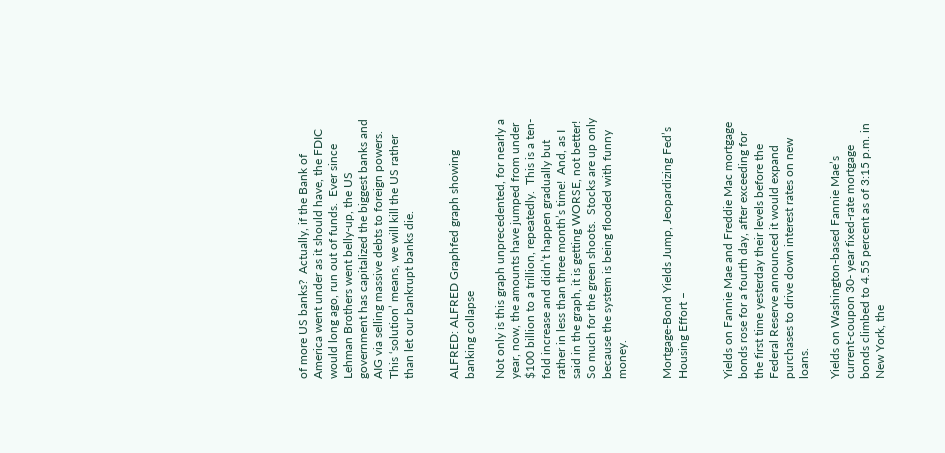of more US banks?  Actually, if the Bank of America went under as it should have, the FDIC would long ago, run out of funds.  Ever since Lehman Brothers went belly-up, the US government has capitalized the biggest banks and AIG via selling massive debts to foreign powers.  This ‘solution’ means, we will kill the US rather than let our bankrupt banks die.


ALFRED: ALFRED Graphfed graph showing banking collapse

Not only is this graph unprecedented, for nearly a year, now, the amounts have jumped from under $100 billion to a trillion, repeatedly.  This is a ten-fold increase and didn’t happen gradually but rather in less than three month’s time!  And, as I said in the graph, it is getting WORSE, not better!  So much for the green shoots.  Stocks are up only because the system is being flooded with funny money.


Mortgage-Bond Yields Jump, Jeopardizing Fed’s Housing Effort –


Yields on Fannie Mae and Freddie Mac mortgage bonds rose for a fourth day, after exceeding for the first time yesterday their levels before the Federal Reserve announced it would expand purchases to drive down interest rates on new loans.

Yields on Washington-based Fannie Mae’s current-coupon 30- year fixed-rate mortgage bonds climbed to 4.55 percent as of 3:15 p.m. in New York, the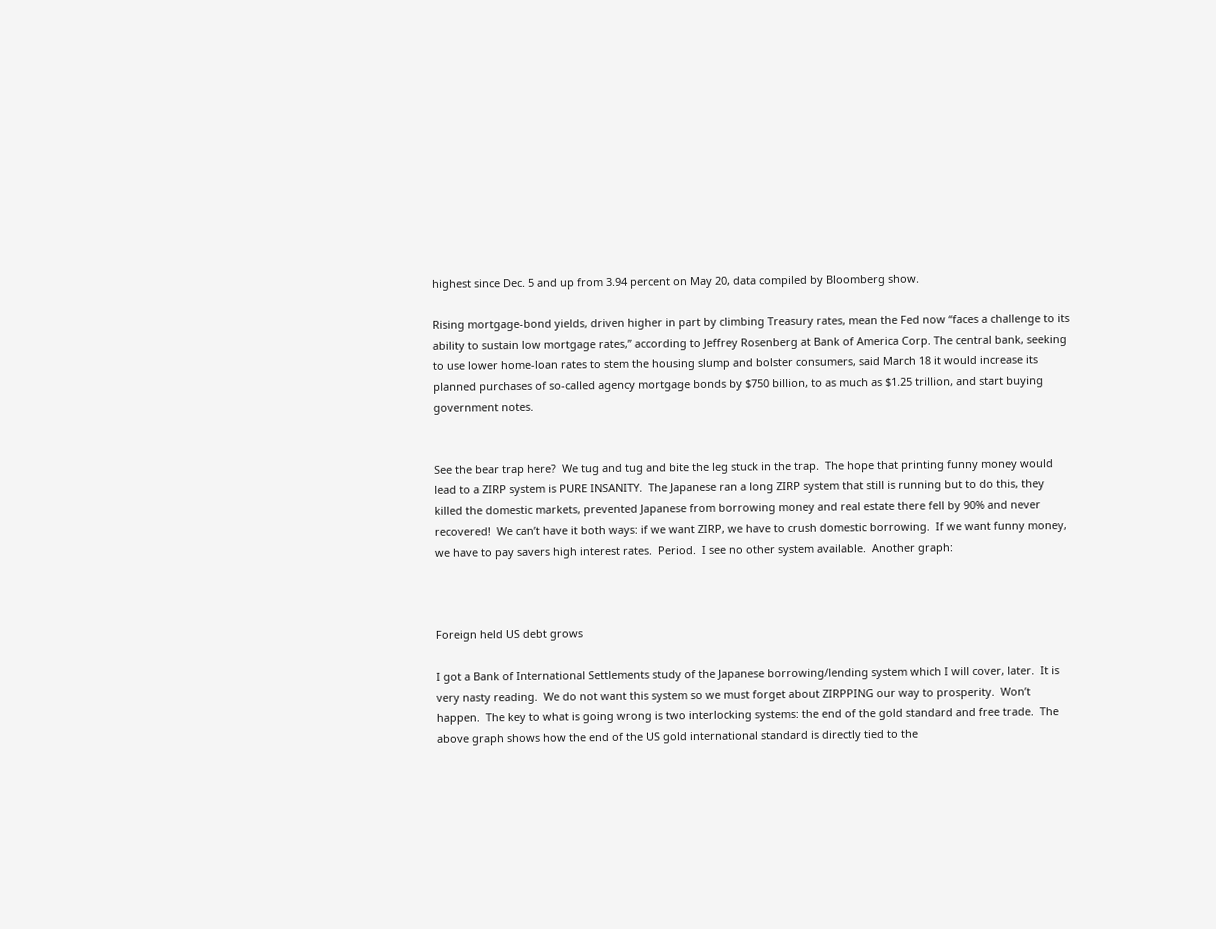highest since Dec. 5 and up from 3.94 percent on May 20, data compiled by Bloomberg show.

Rising mortgage-bond yields, driven higher in part by climbing Treasury rates, mean the Fed now “faces a challenge to its ability to sustain low mortgage rates,” according to Jeffrey Rosenberg at Bank of America Corp. The central bank, seeking to use lower home-loan rates to stem the housing slump and bolster consumers, said March 18 it would increase its planned purchases of so-called agency mortgage bonds by $750 billion, to as much as $1.25 trillion, and start buying government notes.


See the bear trap here?  We tug and tug and bite the leg stuck in the trap.  The hope that printing funny money would lead to a ZIRP system is PURE INSANITY.  The Japanese ran a long ZIRP system that still is running but to do this, they killed the domestic markets, prevented Japanese from borrowing money and real estate there fell by 90% and never recovered!  We can’t have it both ways: if we want ZIRP, we have to crush domestic borrowing.  If we want funny money, we have to pay savers high interest rates.  Period.  I see no other system available.  Another graph:



Foreign held US debt grows

I got a Bank of International Settlements study of the Japanese borrowing/lending system which I will cover, later.  It is very nasty reading.  We do not want this system so we must forget about ZIRPPING our way to prosperity.  Won’t happen.  The key to what is going wrong is two interlocking systems: the end of the gold standard and free trade.  The above graph shows how the end of the US gold international standard is directly tied to the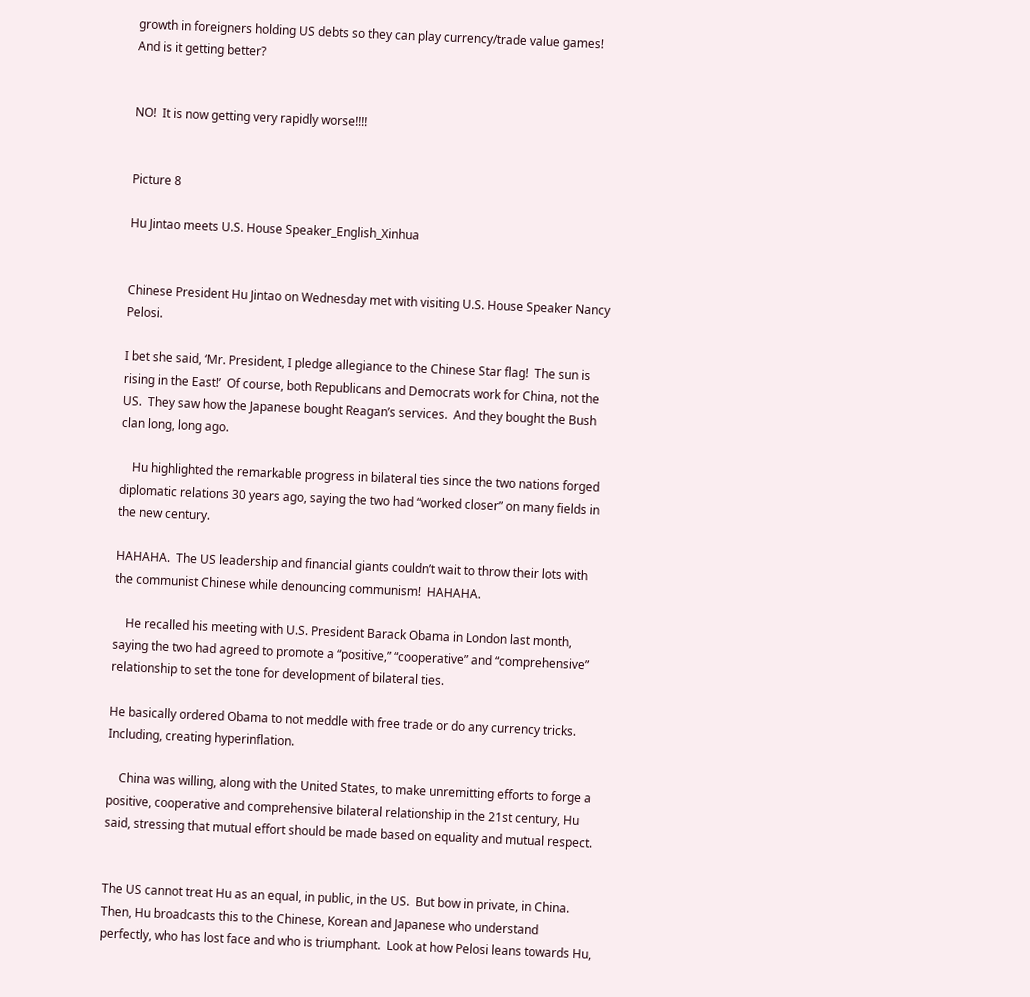growth in foreigners holding US debts so they can play currency/trade value games!  And is it getting better?


NO!  It is now getting very rapidly worse!!!!


Picture 8

Hu Jintao meets U.S. House Speaker_English_Xinhua


Chinese President Hu Jintao on Wednesday met with visiting U.S. House Speaker Nancy Pelosi.

I bet she said, ‘Mr. President, I pledge allegiance to the Chinese Star flag!  The sun is rising in the East!’  Of course, both Republicans and Democrats work for China, not the US.  They saw how the Japanese bought Reagan’s services.  And they bought the Bush clan long, long ago.

    Hu highlighted the remarkable progress in bilateral ties since the two nations forged diplomatic relations 30 years ago, saying the two had “worked closer” on many fields in the new century.

HAHAHA.  The US leadership and financial giants couldn’t wait to throw their lots with the communist Chinese while denouncing communism!  HAHAHA.

    He recalled his meeting with U.S. President Barack Obama in London last month, saying the two had agreed to promote a “positive,” “cooperative” and “comprehensive” relationship to set the tone for development of bilateral ties.

He basically ordered Obama to not meddle with free trade or do any currency tricks. Including, creating hyperinflation.

    China was willing, along with the United States, to make unremitting efforts to forge a positive, cooperative and comprehensive bilateral relationship in the 21st century, Hu said, stressing that mutual effort should be made based on equality and mutual respect.


The US cannot treat Hu as an equal, in public, in the US.  But bow in private, in China. Then, Hu broadcasts this to the Chinese, Korean and Japanese who understand perfectly, who has lost face and who is triumphant.  Look at how Pelosi leans towards Hu,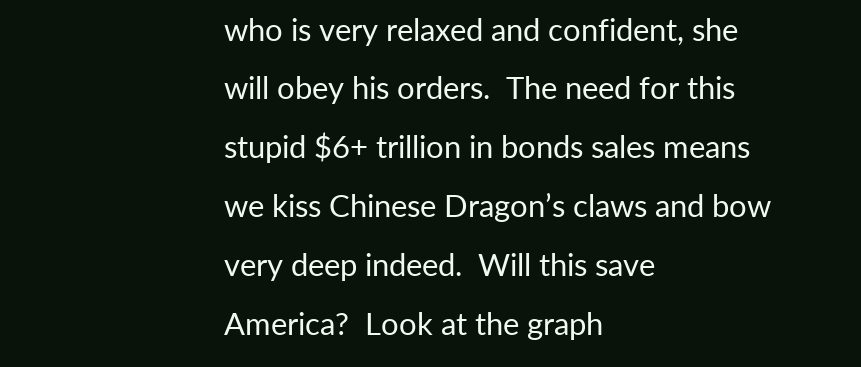who is very relaxed and confident, she will obey his orders.  The need for this stupid $6+ trillion in bonds sales means we kiss Chinese Dragon’s claws and bow very deep indeed.  Will this save America?  Look at the graph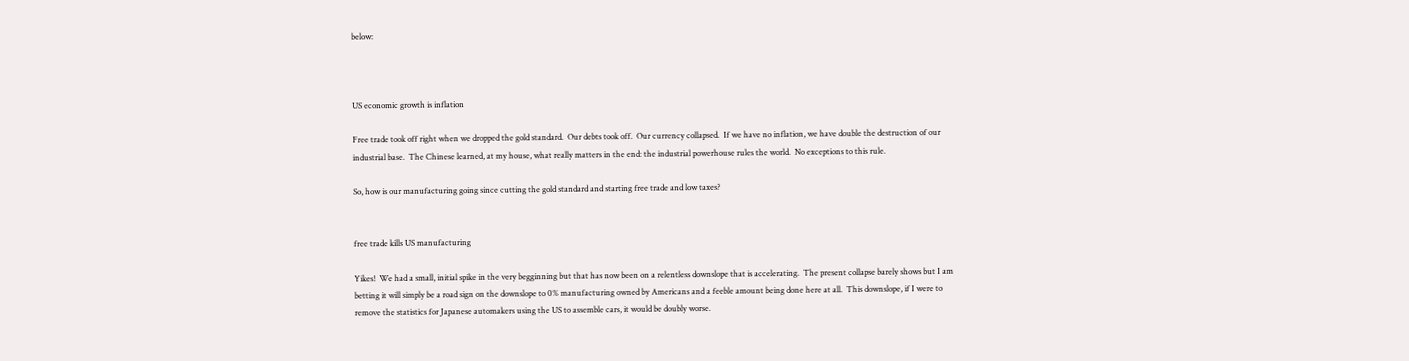below:



US economic growth is inflation

Free trade took off right when we dropped the gold standard.  Our debts took off.  Our currency collapsed.  If we have no inflation, we have double the destruction of our industrial base.  The Chinese learned, at my house, what really matters in the end: the industrial powerhouse rules the world.  No exceptions to this rule.

So, how is our manufacturing going since cutting the gold standard and starting free trade and low taxes?


free trade kills US manufacturing

Yikes!  We had a small, initial spike in the very begginning but that has now been on a relentless downslope that is accelerating.  The present collapse barely shows but I am betting it will simply be a road sign on the downslope to 0% manufacturing owned by Americans and a feeble amount being done here at all.  This downslope, if I were to remove the statistics for Japanese automakers using the US to assemble cars, it would be doubly worse.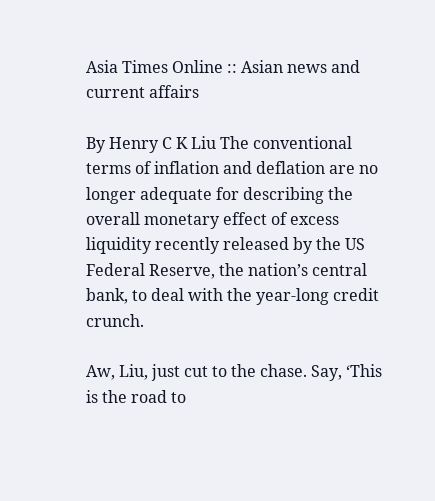Asia Times Online :: Asian news and current affairs

By Henry C K Liu The conventional terms of inflation and deflation are no longer adequate for describing the overall monetary effect of excess liquidity recently released by the US Federal Reserve, the nation’s central bank, to deal with the year-long credit crunch.

Aw, Liu, just cut to the chase. Say, ‘This is the road to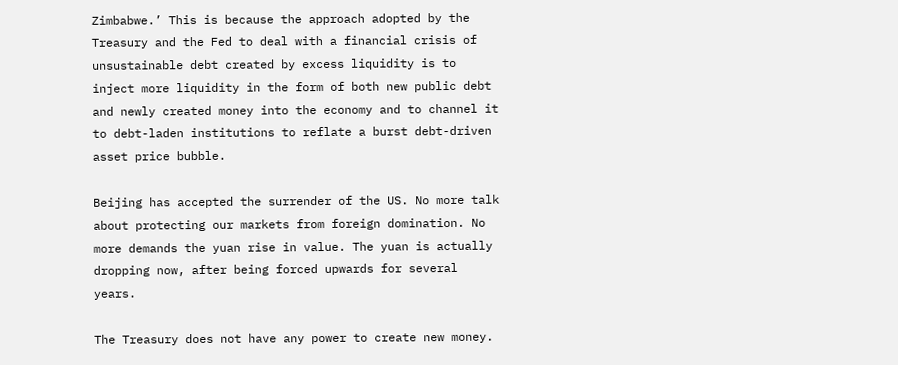Zimbabwe.’ This is because the approach adopted by the Treasury and the Fed to deal with a financial crisis of unsustainable debt created by excess liquidity is to inject more liquidity in the form of both new public debt and newly created money into the economy and to channel it to debt-laden institutions to reflate a burst debt-driven asset price bubble.

Beijing has accepted the surrender of the US. No more talk about protecting our markets from foreign domination. No more demands the yuan rise in value. The yuan is actually dropping now, after being forced upwards for several years.

The Treasury does not have any power to create new money.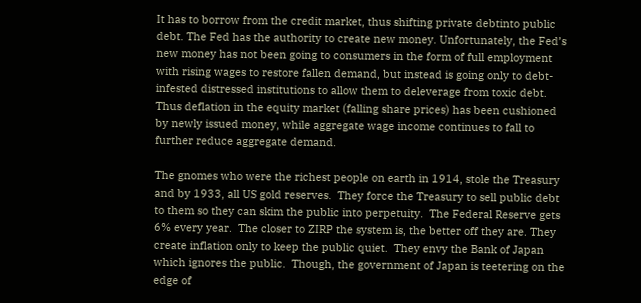It has to borrow from the credit market, thus shifting private debtinto public debt. The Fed has the authority to create new money. Unfortunately, the Fed’s new money has not been going to consumers in the form of full employment with rising wages to restore fallen demand, but instead is going only to debt-infested distressed institutions to allow them to deleverage from toxic debt. Thus deflation in the equity market (falling share prices) has been cushioned by newly issued money, while aggregate wage income continues to fall to further reduce aggregate demand.

The gnomes who were the richest people on earth in 1914, stole the Treasury and by 1933, all US gold reserves.  They force the Treasury to sell public debt to them so they can skim the public into perpetuity.  The Federal Reserve gets 6% every year.  The closer to ZIRP the system is, the better off they are. They create inflation only to keep the public quiet.  They envy the Bank of Japan which ignores the public.  Though, the government of Japan is teetering on the edge of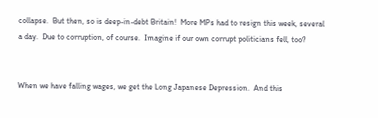collapse.  But then, so is deep-in-debt Britain!  More MPs had to resign this week, several a day.  Due to corruption, of course.  Imagine if our own corrupt politicians fell, too?


When we have falling wages, we get the Long Japanese Depression.  And this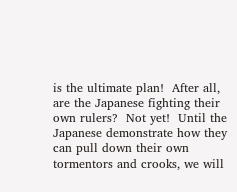is the ultimate plan!  After all, are the Japanese fighting their own rulers?  Not yet!  Until the Japanese demonstrate how they can pull down their own tormentors and crooks, we will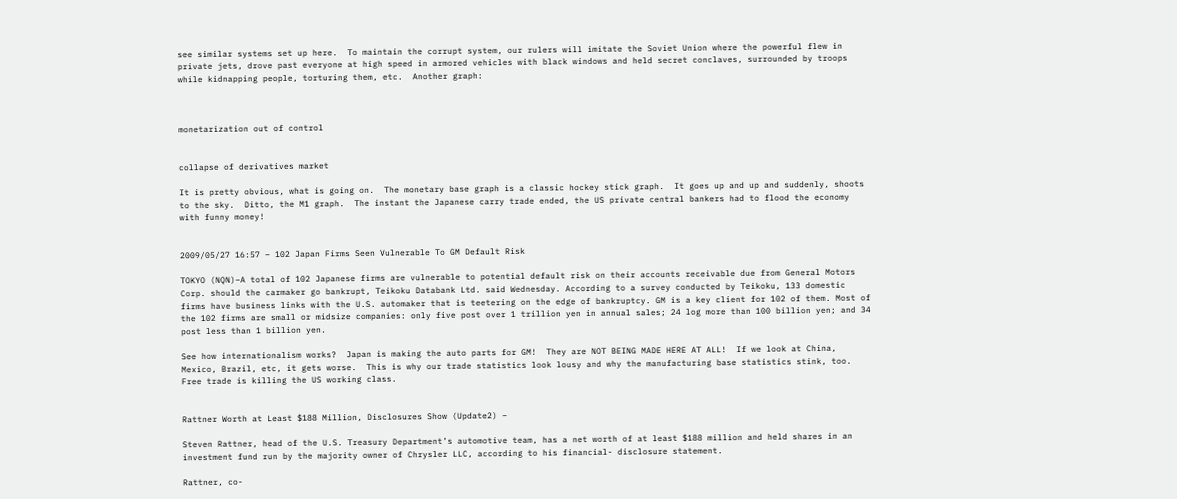see similar systems set up here.  To maintain the corrupt system, our rulers will imitate the Soviet Union where the powerful flew in private jets, drove past everyone at high speed in armored vehicles with black windows and held secret conclaves, surrounded by troops while kidnapping people, torturing them, etc.  Another graph:



monetarization out of control


collapse of derivatives market

It is pretty obvious, what is going on.  The monetary base graph is a classic hockey stick graph.  It goes up and up and suddenly, shoots to the sky.  Ditto, the M1 graph.  The instant the Japanese carry trade ended, the US private central bankers had to flood the economy with funny money!


2009/05/27 16:57 – 102 Japan Firms Seen Vulnerable To GM Default Risk

TOKYO (NQN)–A total of 102 Japanese firms are vulnerable to potential default risk on their accounts receivable due from General Motors Corp. should the carmaker go bankrupt, Teikoku Databank Ltd. said Wednesday. According to a survey conducted by Teikoku, 133 domestic firms have business links with the U.S. automaker that is teetering on the edge of bankruptcy. GM is a key client for 102 of them. Most of the 102 firms are small or midsize companies: only five post over 1 trillion yen in annual sales; 24 log more than 100 billion yen; and 34 post less than 1 billion yen.

See how internationalism works?  Japan is making the auto parts for GM!  They are NOT BEING MADE HERE AT ALL!  If we look at China, Mexico, Brazil, etc, it gets worse.  This is why our trade statistics look lousy and why the manufacturing base statistics stink, too.  Free trade is killing the US working class.


Rattner Worth at Least $188 Million, Disclosures Show (Update2) –

Steven Rattner, head of the U.S. Treasury Department’s automotive team, has a net worth of at least $188 million and held shares in an investment fund run by the majority owner of Chrysler LLC, according to his financial- disclosure statement.

Rattner, co-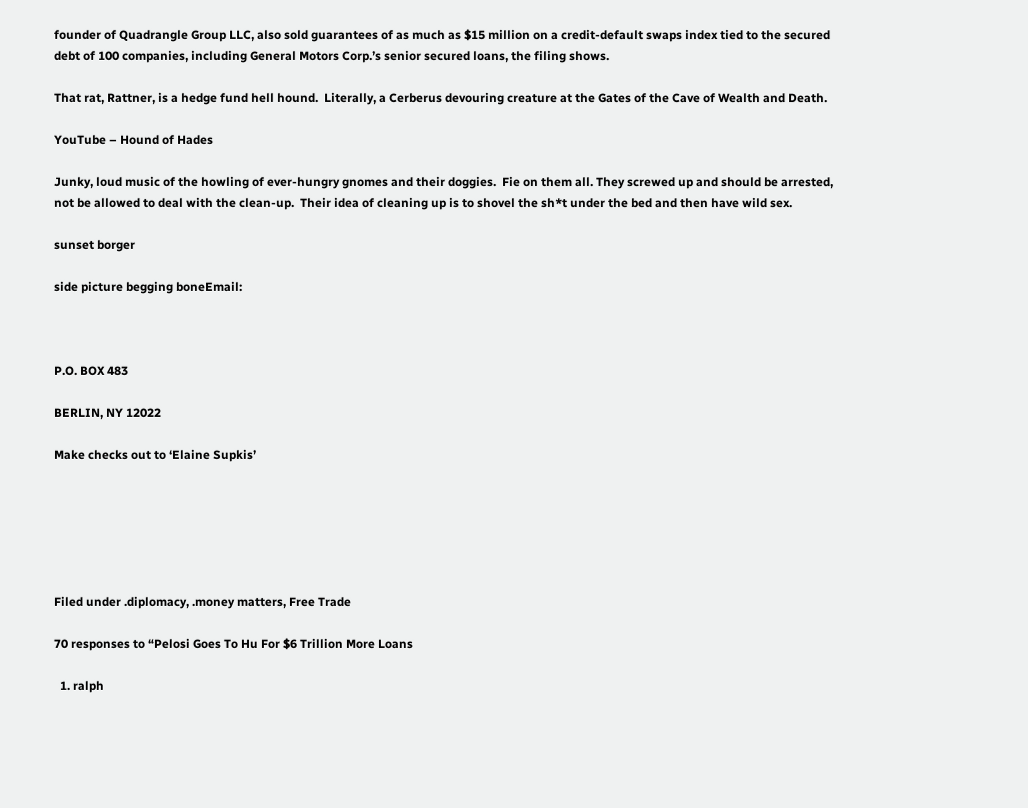founder of Quadrangle Group LLC, also sold guarantees of as much as $15 million on a credit-default swaps index tied to the secured debt of 100 companies, including General Motors Corp.’s senior secured loans, the filing shows.

That rat, Rattner, is a hedge fund hell hound.  Literally, a Cerberus devouring creature at the Gates of the Cave of Wealth and Death.

YouTube – Hound of Hades

Junky, loud music of the howling of ever-hungry gnomes and their doggies.  Fie on them all. They screwed up and should be arrested, not be allowed to deal with the clean-up.  Their idea of cleaning up is to shovel the sh*t under the bed and then have wild sex.

sunset borger

side picture begging boneEmail:



P.O. BOX 483

BERLIN, NY 12022

Make checks out to ‘Elaine Supkis’






Filed under .diplomacy, .money matters, Free Trade

70 responses to “Pelosi Goes To Hu For $6 Trillion More Loans

  1. ralph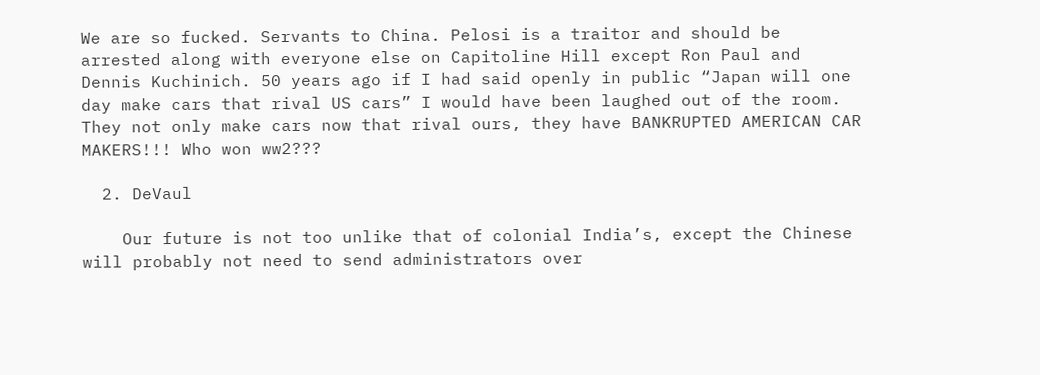We are so fucked. Servants to China. Pelosi is a traitor and should be arrested along with everyone else on Capitoline Hill except Ron Paul and Dennis Kuchinich. 50 years ago if I had said openly in public “Japan will one day make cars that rival US cars” I would have been laughed out of the room. They not only make cars now that rival ours, they have BANKRUPTED AMERICAN CAR MAKERS!!! Who won ww2???

  2. DeVaul

    Our future is not too unlike that of colonial India’s, except the Chinese will probably not need to send administrators over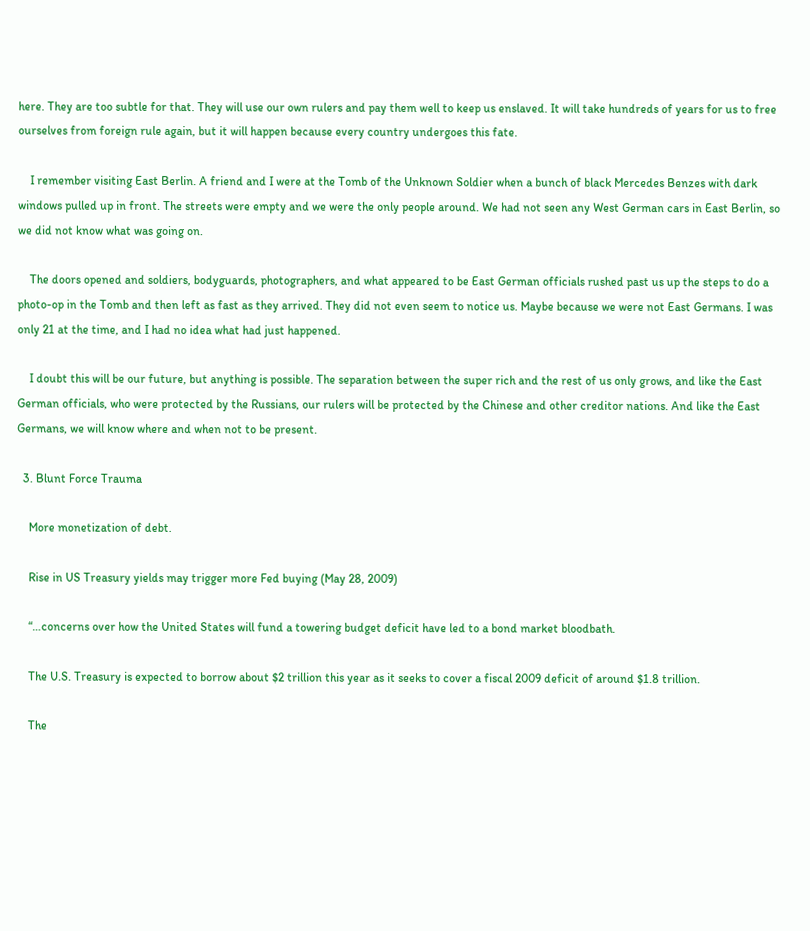here. They are too subtle for that. They will use our own rulers and pay them well to keep us enslaved. It will take hundreds of years for us to free ourselves from foreign rule again, but it will happen because every country undergoes this fate.

    I remember visiting East Berlin. A friend and I were at the Tomb of the Unknown Soldier when a bunch of black Mercedes Benzes with dark windows pulled up in front. The streets were empty and we were the only people around. We had not seen any West German cars in East Berlin, so we did not know what was going on.

    The doors opened and soldiers, bodyguards, photographers, and what appeared to be East German officials rushed past us up the steps to do a photo-op in the Tomb and then left as fast as they arrived. They did not even seem to notice us. Maybe because we were not East Germans. I was only 21 at the time, and I had no idea what had just happened.

    I doubt this will be our future, but anything is possible. The separation between the super rich and the rest of us only grows, and like the East German officials, who were protected by the Russians, our rulers will be protected by the Chinese and other creditor nations. And like the East Germans, we will know where and when not to be present.

  3. Blunt Force Trauma

    More monetization of debt.

    Rise in US Treasury yields may trigger more Fed buying (May 28, 2009)

    “…concerns over how the United States will fund a towering budget deficit have led to a bond market bloodbath.

    The U.S. Treasury is expected to borrow about $2 trillion this year as it seeks to cover a fiscal 2009 deficit of around $1.8 trillion.

    The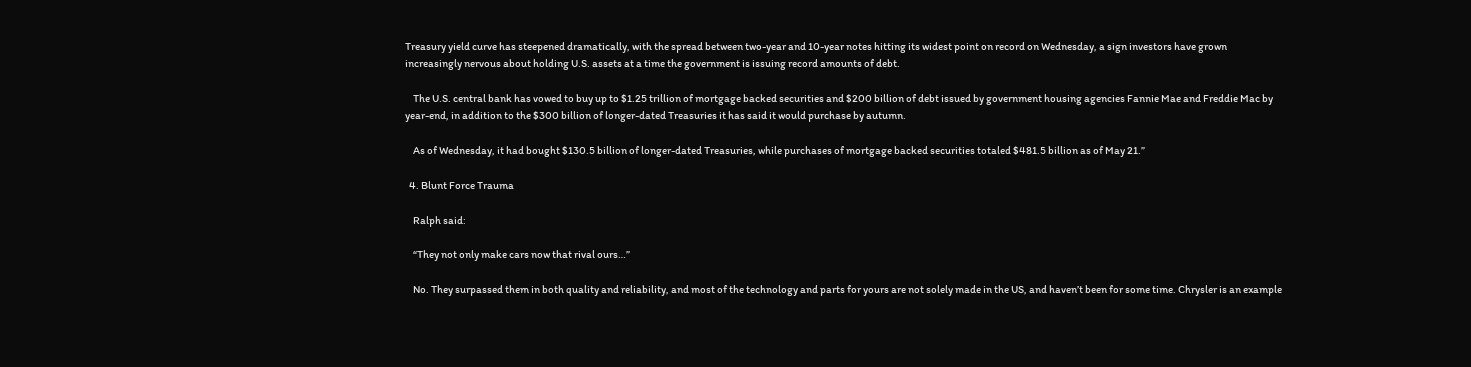Treasury yield curve has steepened dramatically, with the spread between two-year and 10-year notes hitting its widest point on record on Wednesday, a sign investors have grown increasingly nervous about holding U.S. assets at a time the government is issuing record amounts of debt.

    The U.S. central bank has vowed to buy up to $1.25 trillion of mortgage backed securities and $200 billion of debt issued by government housing agencies Fannie Mae and Freddie Mac by year-end, in addition to the $300 billion of longer-dated Treasuries it has said it would purchase by autumn.

    As of Wednesday, it had bought $130.5 billion of longer-dated Treasuries, while purchases of mortgage backed securities totaled $481.5 billion as of May 21.”

  4. Blunt Force Trauma

    Ralph said:

    “They not only make cars now that rival ours…”

    No. They surpassed them in both quality and reliability, and most of the technology and parts for yours are not solely made in the US, and haven’t been for some time. Chrysler is an example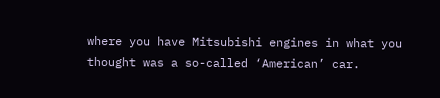where you have Mitsubishi engines in what you thought was a so-called ‘American’ car.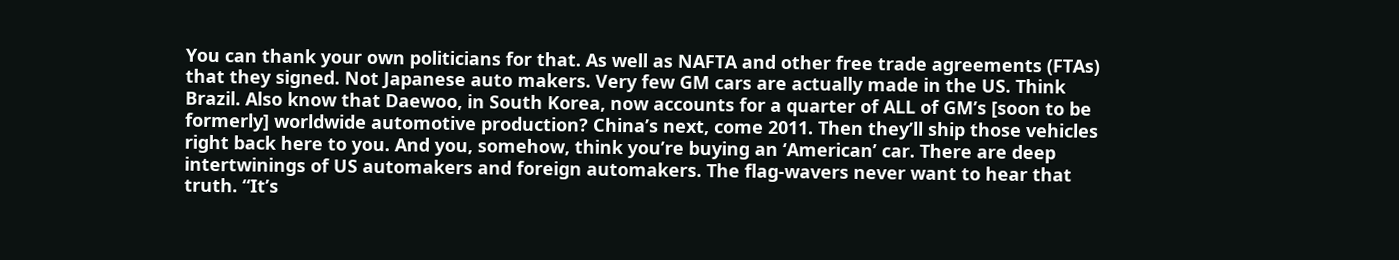You can thank your own politicians for that. As well as NAFTA and other free trade agreements (FTAs) that they signed. Not Japanese auto makers. Very few GM cars are actually made in the US. Think Brazil. Also know that Daewoo, in South Korea, now accounts for a quarter of ALL of GM’s [soon to be formerly] worldwide automotive production? China’s next, come 2011. Then they’ll ship those vehicles right back here to you. And you, somehow, think you’re buying an ‘American’ car. There are deep intertwinings of US automakers and foreign automakers. The flag-wavers never want to hear that truth. “It’s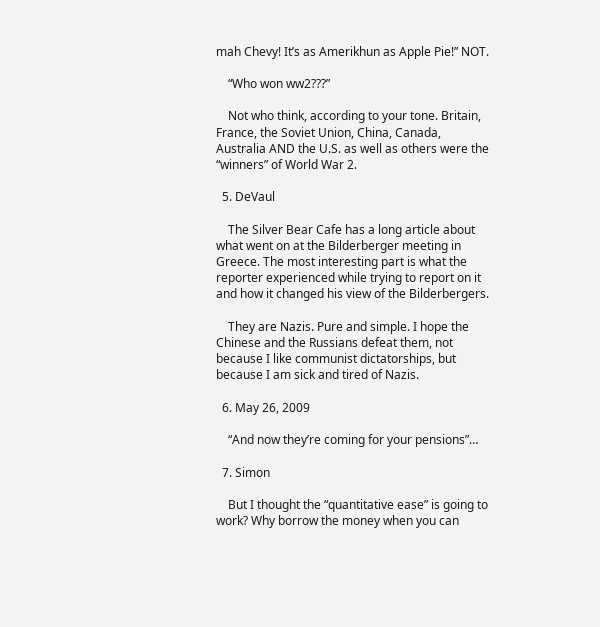mah Chevy! It’s as Amerikhun as Apple Pie!” NOT.

    “Who won ww2???”

    Not who think, according to your tone. Britain, France, the Soviet Union, China, Canada, Australia AND the U.S. as well as others were the “winners” of World War 2.

  5. DeVaul

    The Silver Bear Cafe has a long article about what went on at the Bilderberger meeting in Greece. The most interesting part is what the reporter experienced while trying to report on it and how it changed his view of the Bilderbergers.

    They are Nazis. Pure and simple. I hope the Chinese and the Russians defeat them, not because I like communist dictatorships, but because I am sick and tired of Nazis.

  6. May 26, 2009

    “And now they’re coming for your pensions”…

  7. Simon

    But I thought the “quantitative ease” is going to work? Why borrow the money when you can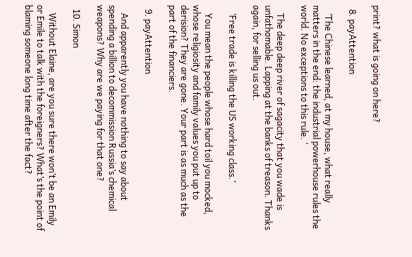print? what is going on here?

  8. payAttention

    ‘The Chinese learned, at my house, what really matters in the end: the industrial powerhouse rules the world. No exceptions to this rule. ‘

    The deep deep river of sagacity that you wade is unfathomable. Lapping at the banks of treason. Thanks again, for selling us out.

    ‘Free trade is killing the US working class.’

    You mean the people whose hard toil you mocked, whose religiosity and family values you put up to derision? They are gone. Your part is as much as the part of the financiers.

  9. payAttention

    And apparently you have nothing to say about spending a billion to decommission Russia’s chemical weapons? Why are we paying for that one?

  10. Simon

    Without Elaine, are you sure there won’t be an Emily or Emile to talk with the foreigners? What’s the point of blaming someone long time after the fact?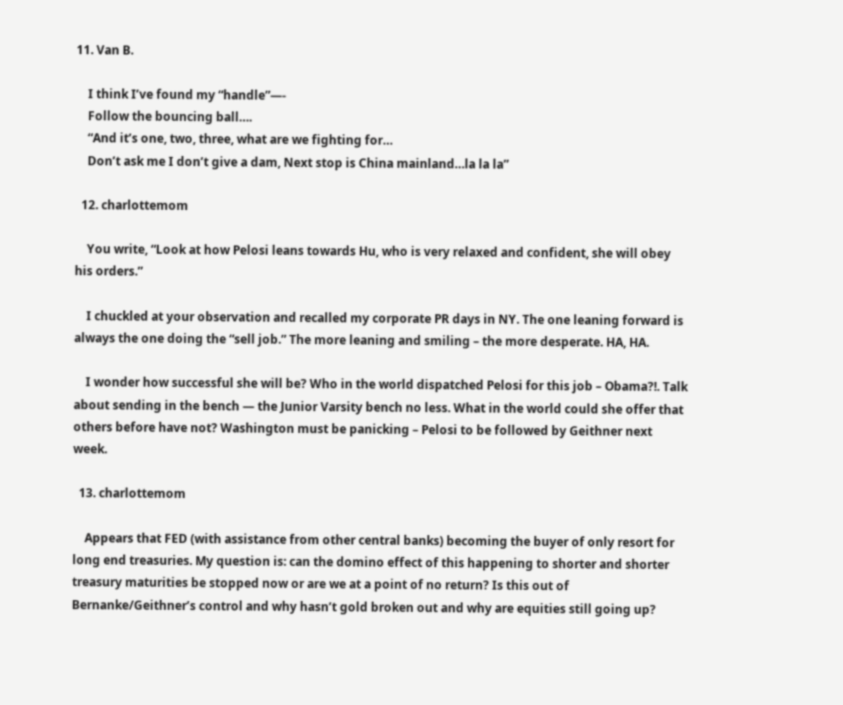11. Van B.

    I think I’ve found my “handle”—-
    Follow the bouncing ball….
    “And it’s one, two, three, what are we fighting for…
    Don’t ask me I don’t give a dam, Next stop is China mainland…la la la”

  12. charlottemom

    You write, “Look at how Pelosi leans towards Hu, who is very relaxed and confident, she will obey his orders.”

    I chuckled at your observation and recalled my corporate PR days in NY. The one leaning forward is always the one doing the “sell job.” The more leaning and smiling – the more desperate. HA, HA.

    I wonder how successful she will be? Who in the world dispatched Pelosi for this job – Obama?!. Talk about sending in the bench — the Junior Varsity bench no less. What in the world could she offer that others before have not? Washington must be panicking – Pelosi to be followed by Geithner next week.

  13. charlottemom

    Appears that FED (with assistance from other central banks) becoming the buyer of only resort for long end treasuries. My question is: can the domino effect of this happening to shorter and shorter treasury maturities be stopped now or are we at a point of no return? Is this out of Bernanke/Geithner’s control and why hasn’t gold broken out and why are equities still going up?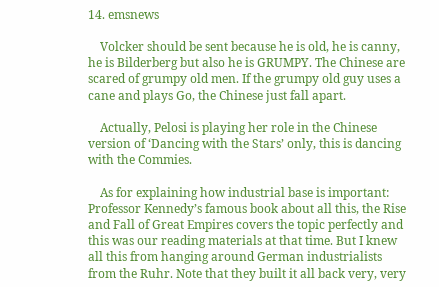14. emsnews

    Volcker should be sent because he is old, he is canny, he is Bilderberg but also he is GRUMPY. The Chinese are scared of grumpy old men. If the grumpy old guy uses a cane and plays Go, the Chinese just fall apart.

    Actually, Pelosi is playing her role in the Chinese version of ‘Dancing with the Stars’ only, this is dancing with the Commies.

    As for explaining how industrial base is important: Professor Kennedy’s famous book about all this, the Rise and Fall of Great Empires covers the topic perfectly and this was our reading materials at that time. But I knew all this from hanging around German industrialists from the Ruhr. Note that they built it all back very, very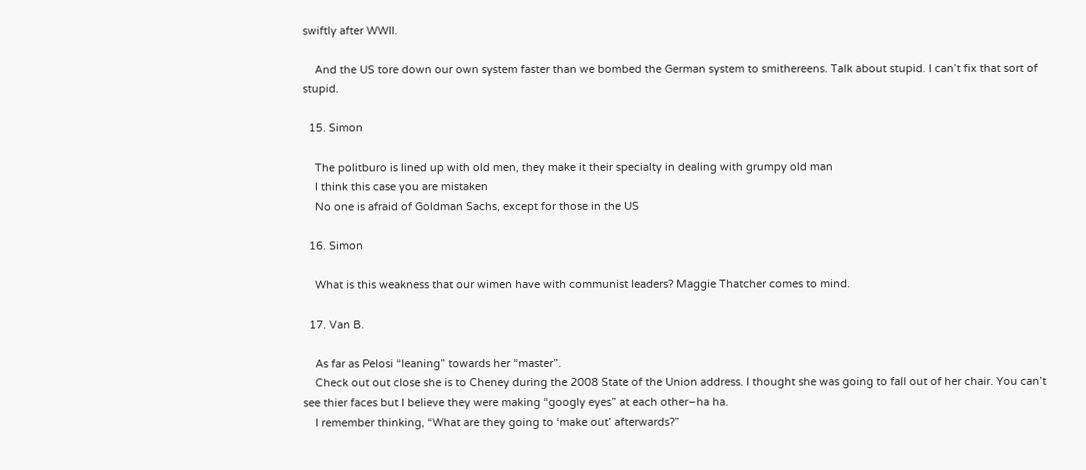swiftly after WWII.

    And the US tore down our own system faster than we bombed the German system to smithereens. Talk about stupid. I can’t fix that sort of stupid.

  15. Simon

    The politburo is lined up with old men, they make it their specialty in dealing with grumpy old man
    I think this case you are mistaken
    No one is afraid of Goldman Sachs, except for those in the US

  16. Simon

    What is this weakness that our wimen have with communist leaders? Maggie Thatcher comes to mind.

  17. Van B.

    As far as Pelosi “leaning” towards her “master”.
    Check out out close she is to Cheney during the 2008 State of the Union address. I thought she was going to fall out of her chair. You can’t see thier faces but I believe they were making “googly eyes” at each other–ha ha.
    I remember thinking, “What are they going to ‘make out’ afterwards?”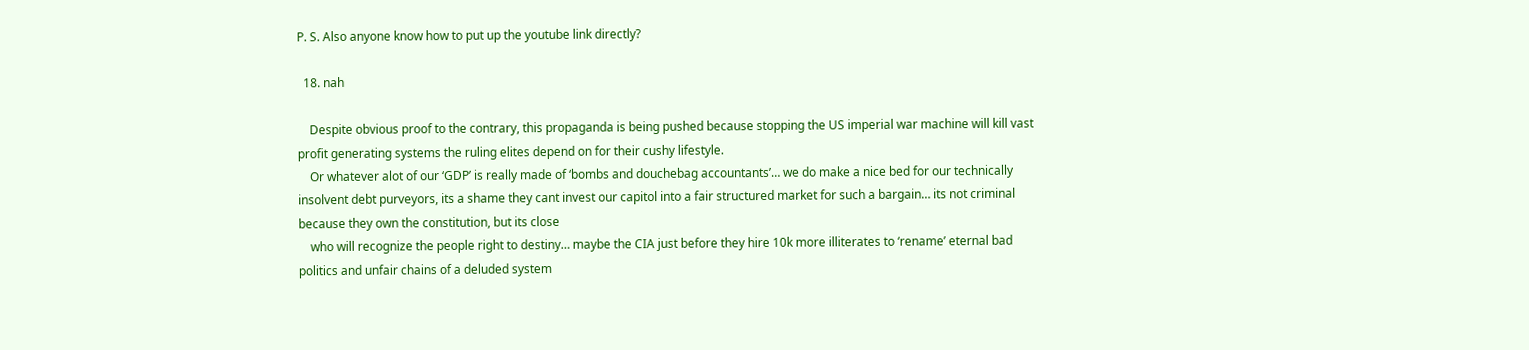P. S. Also anyone know how to put up the youtube link directly?

  18. nah

    Despite obvious proof to the contrary, this propaganda is being pushed because stopping the US imperial war machine will kill vast profit generating systems the ruling elites depend on for their cushy lifestyle.
    Or whatever alot of our ‘GDP’ is really made of ‘bombs and douchebag accountants’… we do make a nice bed for our technically insolvent debt purveyors, its a shame they cant invest our capitol into a fair structured market for such a bargain… its not criminal because they own the constitution, but its close
    who will recognize the people right to destiny… maybe the CIA just before they hire 10k more illiterates to ‘rename’ eternal bad politics and unfair chains of a deluded system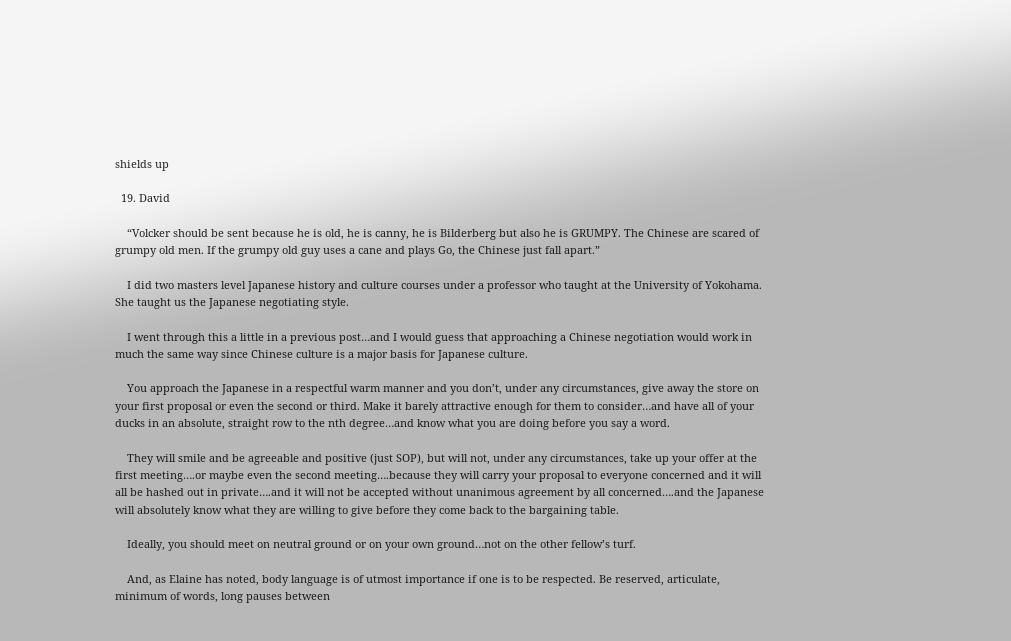shields up

  19. David

    “Volcker should be sent because he is old, he is canny, he is Bilderberg but also he is GRUMPY. The Chinese are scared of grumpy old men. If the grumpy old guy uses a cane and plays Go, the Chinese just fall apart.”

    I did two masters level Japanese history and culture courses under a professor who taught at the University of Yokohama. She taught us the Japanese negotiating style.

    I went through this a little in a previous post…and I would guess that approaching a Chinese negotiation would work in much the same way since Chinese culture is a major basis for Japanese culture.

    You approach the Japanese in a respectful warm manner and you don’t, under any circumstances, give away the store on your first proposal or even the second or third. Make it barely attractive enough for them to consider…and have all of your ducks in an absolute, straight row to the nth degree…and know what you are doing before you say a word.

    They will smile and be agreeable and positive (just SOP), but will not, under any circumstances, take up your offer at the first meeting….or maybe even the second meeting….because they will carry your proposal to everyone concerned and it will all be hashed out in private….and it will not be accepted without unanimous agreement by all concerned….and the Japanese will absolutely know what they are willing to give before they come back to the bargaining table.

    Ideally, you should meet on neutral ground or on your own ground…not on the other fellow’s turf.

    And, as Elaine has noted, body language is of utmost importance if one is to be respected. Be reserved, articulate, minimum of words, long pauses between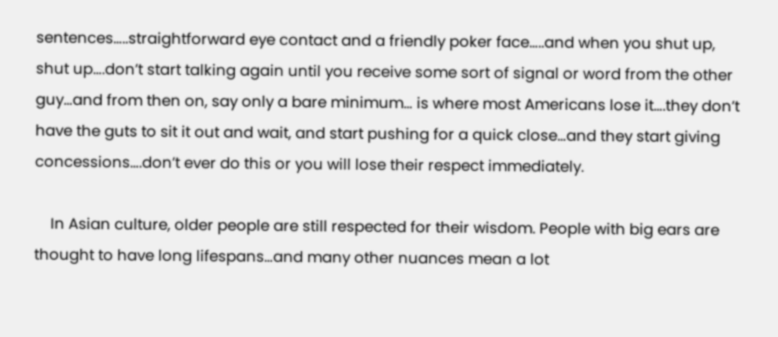sentences…..straightforward eye contact and a friendly poker face…..and when you shut up, shut up….don’t start talking again until you receive some sort of signal or word from the other guy…and from then on, say only a bare minimum… is where most Americans lose it….they don’t have the guts to sit it out and wait, and start pushing for a quick close…and they start giving concessions….don’t ever do this or you will lose their respect immediately.

    In Asian culture, older people are still respected for their wisdom. People with big ears are thought to have long lifespans…and many other nuances mean a lot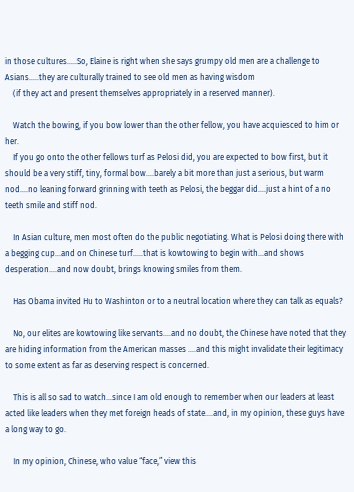in those cultures…..So, Elaine is right when she says grumpy old men are a challenge to Asians…..they are culturally trained to see old men as having wisdom
    (if they act and present themselves appropriately in a reserved manner).

    Watch the bowing, if you bow lower than the other fellow, you have acquiesced to him or her.
    If you go onto the other fellows turf as Pelosi did, you are expected to bow first, but it should be a very stiff, tiny, formal bow….barely a bit more than just a serious, but warm nod….no leaning forward grinning with teeth as Pelosi, the beggar did….just a hint of a no teeth smile and stiff nod.

    In Asian culture, men most often do the public negotiating. What is Pelosi doing there with a begging cup…and on Chinese turf…..that is kowtowing to begin with…and shows desperation….and now doubt, brings knowing smiles from them.

    Has Obama invited Hu to Washinton or to a neutral location where they can talk as equals?

    No, our elites are kowtowing like servants….and no doubt, the Chinese have noted that they are hiding information from the American masses ….and this might invalidate their legitimacy to some extent as far as deserving respect is concerned.

    This is all so sad to watch…since I am old enough to remember when our leaders at least acted like leaders when they met foreign heads of state….and, in my opinion, these guys have a long way to go.

    In my opinion, Chinese, who value “face,” view this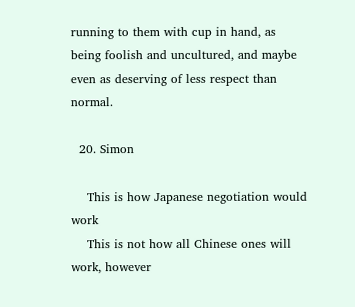running to them with cup in hand, as being foolish and uncultured, and maybe even as deserving of less respect than normal.

  20. Simon

    This is how Japanese negotiation would work
    This is not how all Chinese ones will work, however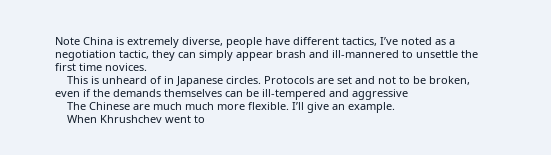Note China is extremely diverse, people have different tactics, I’ve noted as a negotiation tactic, they can simply appear brash and ill-mannered to unsettle the first time novices.
    This is unheard of in Japanese circles. Protocols are set and not to be broken, even if the demands themselves can be ill-tempered and aggressive
    The Chinese are much much more flexible. I’ll give an example.
    When Khrushchev went to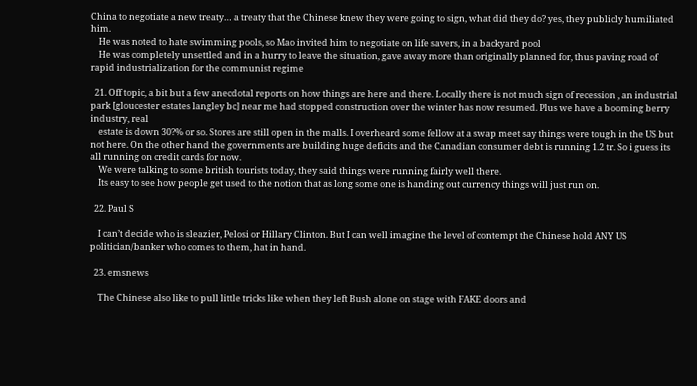China to negotiate a new treaty… a treaty that the Chinese knew they were going to sign, what did they do? yes, they publicly humiliated him.
    He was noted to hate swimming pools, so Mao invited him to negotiate on life savers, in a backyard pool
    He was completely unsettled and in a hurry to leave the situation, gave away more than originally planned for, thus paving road of rapid industrialization for the communist regime

  21. Off topic, a bit but a few anecdotal reports on how things are here and there. Locally there is not much sign of recession , an industrial park [gloucester estates langley bc] near me had stopped construction over the winter has now resumed. Plus we have a booming berry industry, real
    estate is down 30?% or so. Stores are still open in the malls. I overheard some fellow at a swap meet say things were tough in the US but not here. On the other hand the governments are building huge deficits and the Canadian consumer debt is running 1.2 tr. So i guess its all running on credit cards for now.
    We were talking to some british tourists today, they said things were running fairly well there.
    Its easy to see how people get used to the notion that as long some one is handing out currency things will just run on.

  22. Paul S

    I can’t decide who is sleazier, Pelosi or Hillary Clinton. But I can well imagine the level of contempt the Chinese hold ANY US politician/banker who comes to them, hat in hand.

  23. emsnews

    The Chinese also like to pull little tricks like when they left Bush alone on stage with FAKE doors and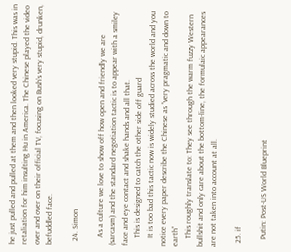he just pulled and pulled at them and then looked very stupid. This was in retaliation for him insulting Hu in America. The Chinese played the video over and over on their official TV, focusing on Bush’s very stupid, drunken, befuddled face.

  24. Simon

    As a culture we love to show off how open and friendly we are (sarcasm) and the standard negotiation tactic is to appear with a smiley face and eye contact and shake hands and all that.
    This is designed to catch the other side off guard
    It is too bad this tactic now is widely studied across the world and you notice every paper describe the Chinese as “very pragmatic and down to earth”
    This roughly translate to: They see through the warm fuzzy Western bullshit and only care about the bottom-line, the formulaic appearances are not taken into account at all.

  25. if

    Putin: Post-US World Blueprint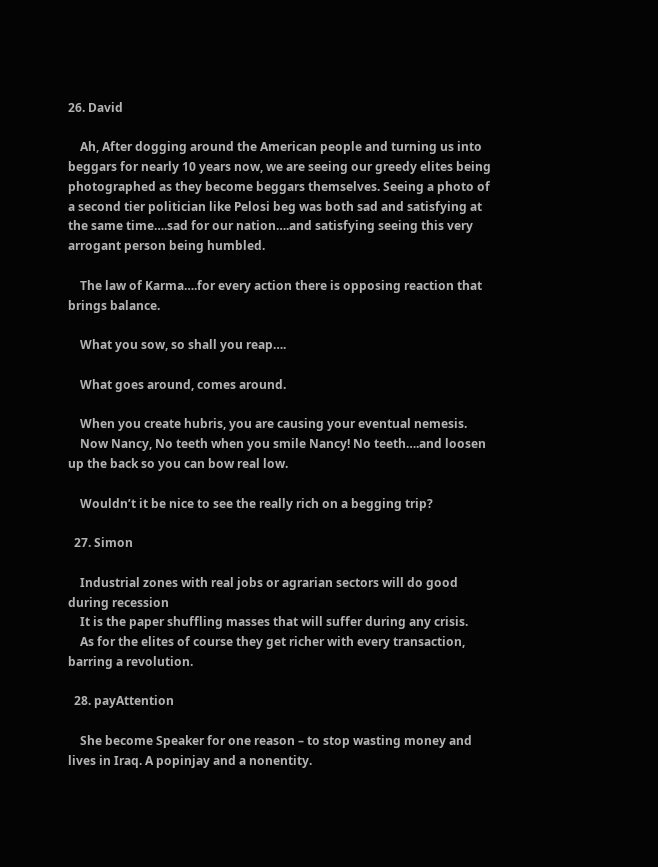26. David

    Ah, After dogging around the American people and turning us into beggars for nearly 10 years now, we are seeing our greedy elites being photographed as they become beggars themselves. Seeing a photo of a second tier politician like Pelosi beg was both sad and satisfying at the same time….sad for our nation….and satisfying seeing this very arrogant person being humbled.

    The law of Karma….for every action there is opposing reaction that brings balance.

    What you sow, so shall you reap….

    What goes around, comes around.

    When you create hubris, you are causing your eventual nemesis.
    Now Nancy, No teeth when you smile Nancy! No teeth….and loosen up the back so you can bow real low.

    Wouldn’t it be nice to see the really rich on a begging trip?

  27. Simon

    Industrial zones with real jobs or agrarian sectors will do good during recession
    It is the paper shuffling masses that will suffer during any crisis.
    As for the elites of course they get richer with every transaction, barring a revolution.

  28. payAttention

    She become Speaker for one reason – to stop wasting money and lives in Iraq. A popinjay and a nonentity.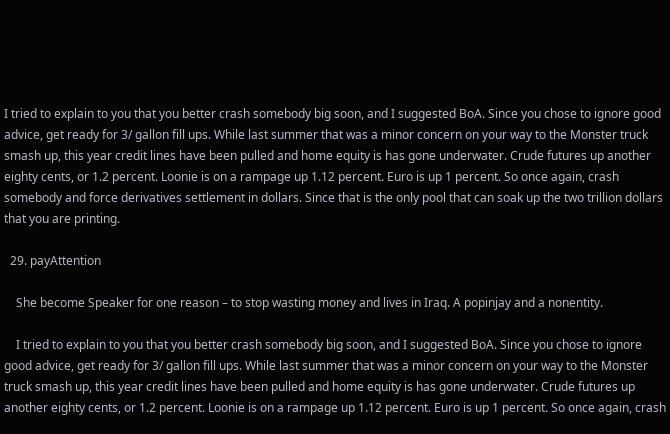I tried to explain to you that you better crash somebody big soon, and I suggested BoA. Since you chose to ignore good advice, get ready for 3/ gallon fill ups. While last summer that was a minor concern on your way to the Monster truck smash up, this year credit lines have been pulled and home equity is has gone underwater. Crude futures up another eighty cents, or 1.2 percent. Loonie is on a rampage up 1.12 percent. Euro is up 1 percent. So once again, crash somebody and force derivatives settlement in dollars. Since that is the only pool that can soak up the two trillion dollars that you are printing.

  29. payAttention

    She become Speaker for one reason – to stop wasting money and lives in Iraq. A popinjay and a nonentity.

    I tried to explain to you that you better crash somebody big soon, and I suggested BoA. Since you chose to ignore good advice, get ready for 3/ gallon fill ups. While last summer that was a minor concern on your way to the Monster truck smash up, this year credit lines have been pulled and home equity is has gone underwater. Crude futures up another eighty cents, or 1.2 percent. Loonie is on a rampage up 1.12 percent. Euro is up 1 percent. So once again, crash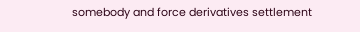somebody and force derivatives settlement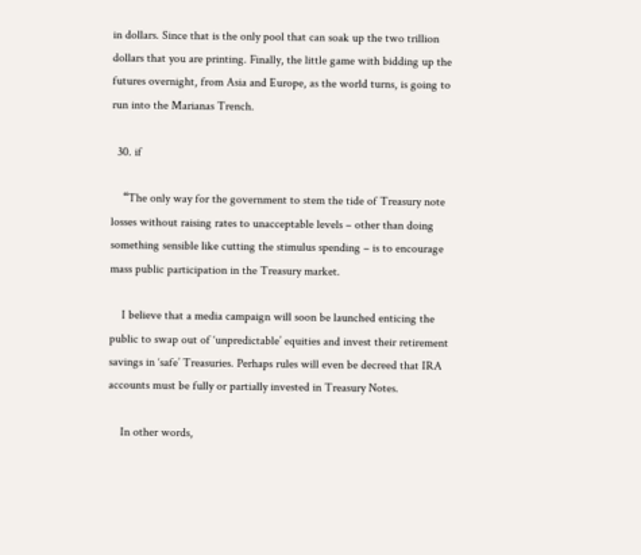in dollars. Since that is the only pool that can soak up the two trillion dollars that you are printing. Finally, the little game with bidding up the futures overnight, from Asia and Europe, as the world turns, is going to run into the Marianas Trench.

  30. if

    “The only way for the government to stem the tide of Treasury note losses without raising rates to unacceptable levels – other than doing something sensible like cutting the stimulus spending – is to encourage mass public participation in the Treasury market.

    I believe that a media campaign will soon be launched enticing the public to swap out of ‘unpredictable’ equities and invest their retirement savings in ‘safe’ Treasuries. Perhaps rules will even be decreed that IRA accounts must be fully or partially invested in Treasury Notes.

    In other words,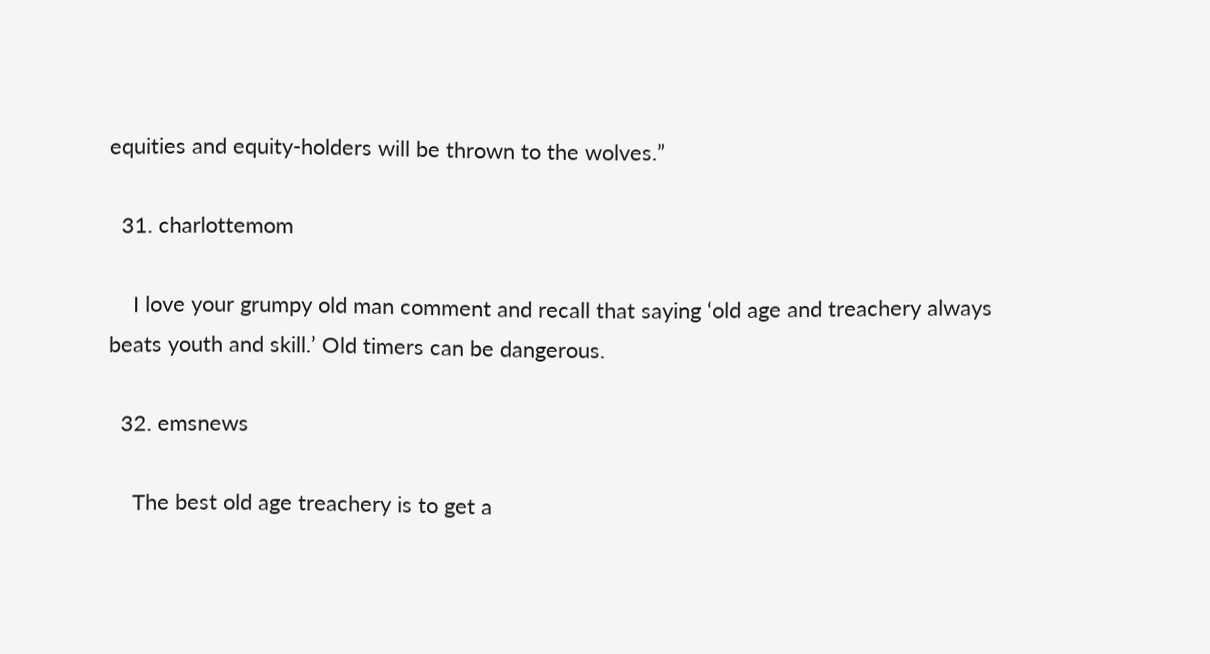equities and equity-holders will be thrown to the wolves.”

  31. charlottemom

    I love your grumpy old man comment and recall that saying ‘old age and treachery always beats youth and skill.’ Old timers can be dangerous.

  32. emsnews

    The best old age treachery is to get a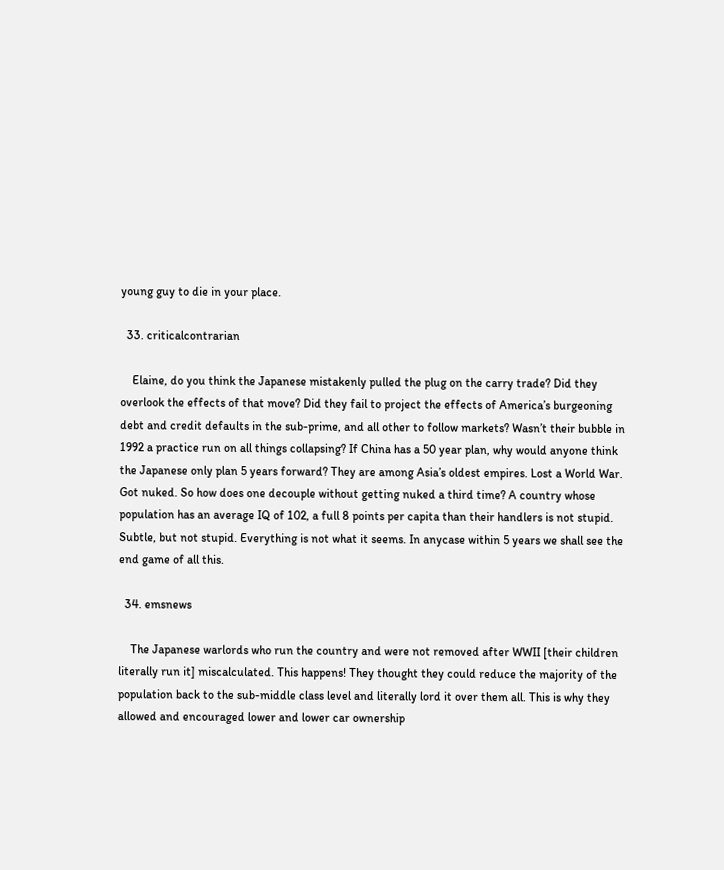young guy to die in your place.

  33. criticalcontrarian

    Elaine, do you think the Japanese mistakenly pulled the plug on the carry trade? Did they overlook the effects of that move? Did they fail to project the effects of America’s burgeoning debt and credit defaults in the sub-prime, and all other to follow markets? Wasn’t their bubble in 1992 a practice run on all things collapsing? If China has a 50 year plan, why would anyone think the Japanese only plan 5 years forward? They are among Asia’s oldest empires. Lost a World War. Got nuked. So how does one decouple without getting nuked a third time? A country whose population has an average IQ of 102, a full 8 points per capita than their handlers is not stupid. Subtle, but not stupid. Everything is not what it seems. In anycase within 5 years we shall see the end game of all this.

  34. emsnews

    The Japanese warlords who run the country and were not removed after WWII [their children literally run it] miscalculated. This happens! They thought they could reduce the majority of the population back to the sub-middle class level and literally lord it over them all. This is why they allowed and encouraged lower and lower car ownership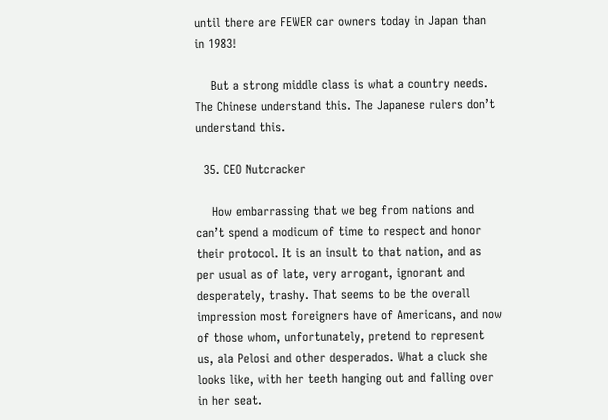until there are FEWER car owners today in Japan than in 1983!

    But a strong middle class is what a country needs. The Chinese understand this. The Japanese rulers don’t understand this.

  35. CEO Nutcracker

    How embarrassing that we beg from nations and can’t spend a modicum of time to respect and honor their protocol. It is an insult to that nation, and as per usual as of late, very arrogant, ignorant and desperately, trashy. That seems to be the overall impression most foreigners have of Americans, and now of those whom, unfortunately, pretend to represent us, ala Pelosi and other desperados. What a cluck she looks like, with her teeth hanging out and falling over in her seat.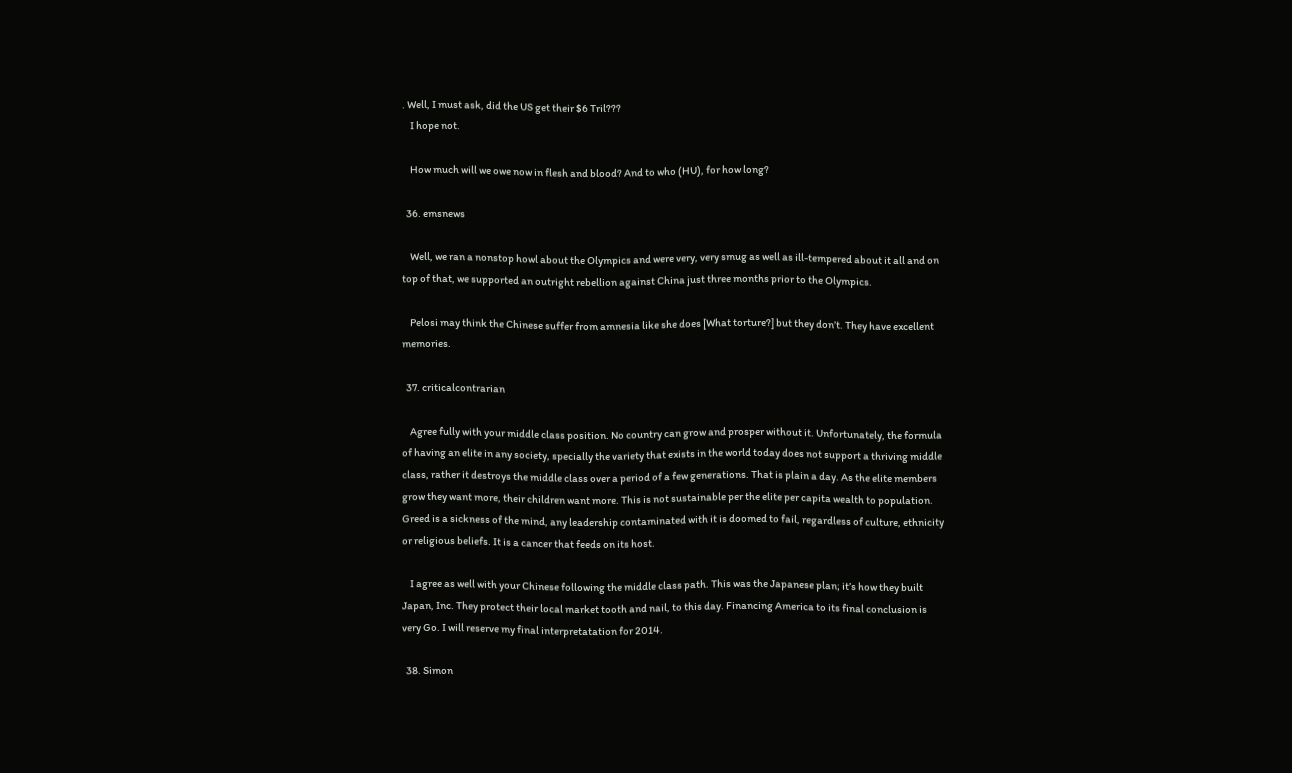. Well, I must ask, did the US get their $6 Tril???
    I hope not.

    How much will we owe now in flesh and blood? And to who (HU), for how long?

  36. emsnews

    Well, we ran a nonstop howl about the Olympics and were very, very smug as well as ill-tempered about it all and on top of that, we supported an outright rebellion against China just three months prior to the Olympics.

    Pelosi may think the Chinese suffer from amnesia like she does [What torture?] but they don’t. They have excellent memories.

  37. criticalcontrarian

    Agree fully with your middle class position. No country can grow and prosper without it. Unfortunately, the formula of having an elite in any society, specially the variety that exists in the world today does not support a thriving middle class, rather it destroys the middle class over a period of a few generations. That is plain a day. As the elite members grow they want more, their children want more. This is not sustainable per the elite per capita wealth to population. Greed is a sickness of the mind, any leadership contaminated with it is doomed to fail, regardless of culture, ethnicity or religious beliefs. It is a cancer that feeds on its host.

    I agree as well with your Chinese following the middle class path. This was the Japanese plan; it’s how they built Japan, Inc. They protect their local market tooth and nail, to this day. Financing America to its final conclusion is very Go. I will reserve my final interpretatation for 2014.

  38. Simon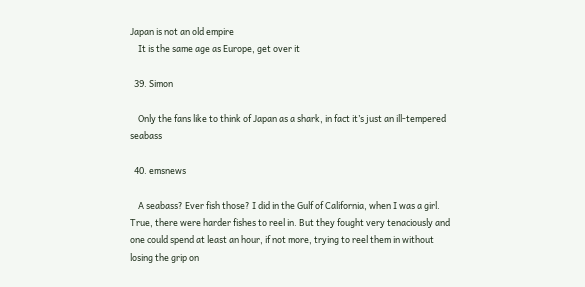Japan is not an old empire
    It is the same age as Europe, get over it

  39. Simon

    Only the fans like to think of Japan as a shark, in fact it’s just an ill-tempered seabass

  40. emsnews

    A seabass? Ever fish those? I did in the Gulf of California, when I was a girl. True, there were harder fishes to reel in. But they fought very tenaciously and one could spend at least an hour, if not more, trying to reel them in without losing the grip on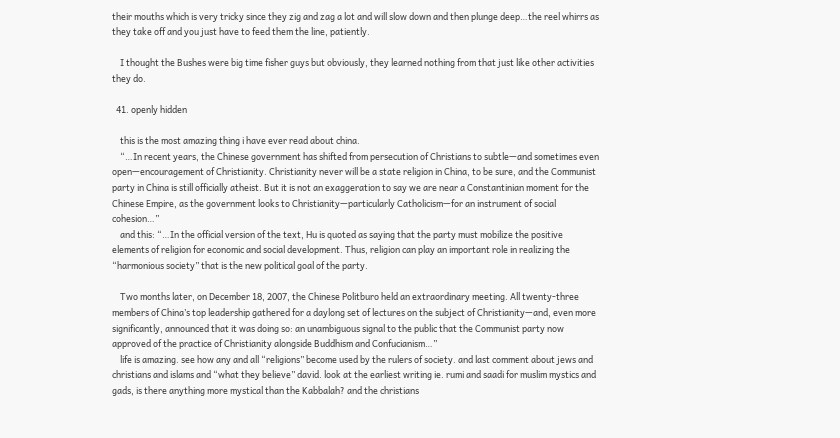their mouths which is very tricky since they zig and zag a lot and will slow down and then plunge deep…the reel whirrs as they take off and you just have to feed them the line, patiently.

    I thought the Bushes were big time fisher guys but obviously, they learned nothing from that just like other activities they do.

  41. openly hidden

    this is the most amazing thing i have ever read about china.
    “…In recent years, the Chinese government has shifted from persecution of Christians to subtle—and sometimes even open—encouragement of Christianity. Christianity never will be a state religion in China, to be sure, and the Communist party in China is still officially atheist. But it is not an exaggeration to say we are near a Constantinian moment for the Chinese Empire, as the government looks to Christianity—particularly Catholicism—for an instrument of social cohesion…”
    and this: “…In the official version of the text, Hu is quoted as saying that the party must mobilize the positive elements of religion for economic and social development. Thus, religion can play an important role in realizing the “harmonious society” that is the new political goal of the party.

    Two months later, on December 18, 2007, the Chinese Politburo held an extraordinary meeting. All twenty-three members of China’s top leadership gathered for a daylong set of lectures on the subject of Christianity—and, even more significantly, announced that it was doing so: an unambiguous signal to the public that the Communist party now approved of the practice of Christianity alongside Buddhism and Confucianism…”
    life is amazing. see how any and all “religions” become used by the rulers of society. and last comment about jews and christians and islams and “what they believe” david. look at the earliest writing ie. rumi and saadi for muslim mystics and gads, is there anything more mystical than the Kabbalah? and the christians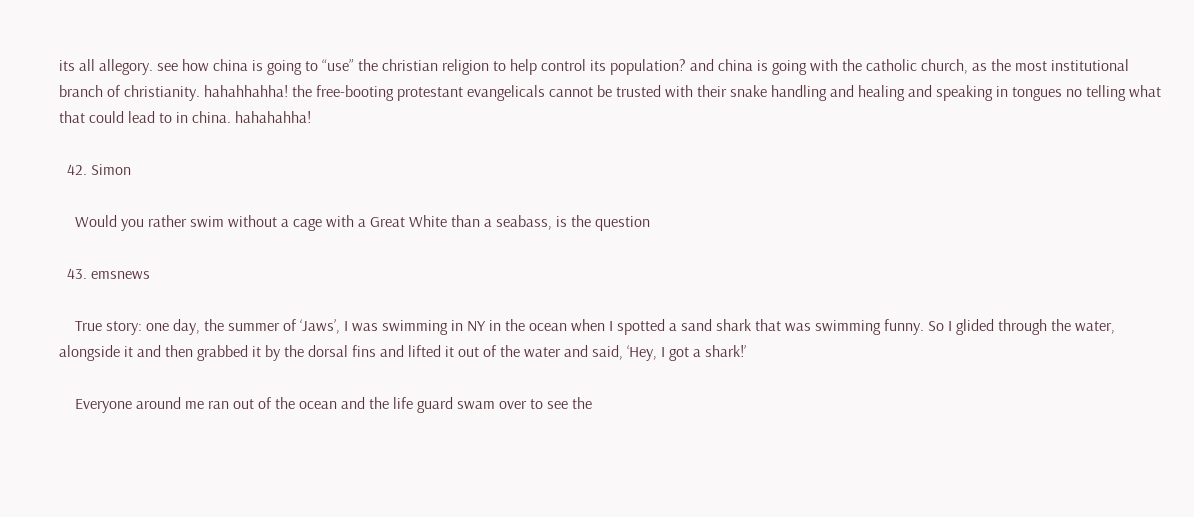its all allegory. see how china is going to “use” the christian religion to help control its population? and china is going with the catholic church, as the most institutional branch of christianity. hahahhahha! the free-booting protestant evangelicals cannot be trusted with their snake handling and healing and speaking in tongues no telling what that could lead to in china. hahahahha!

  42. Simon

    Would you rather swim without a cage with a Great White than a seabass, is the question

  43. emsnews

    True story: one day, the summer of ‘Jaws’, I was swimming in NY in the ocean when I spotted a sand shark that was swimming funny. So I glided through the water, alongside it and then grabbed it by the dorsal fins and lifted it out of the water and said, ‘Hey, I got a shark!’

    Everyone around me ran out of the ocean and the life guard swam over to see the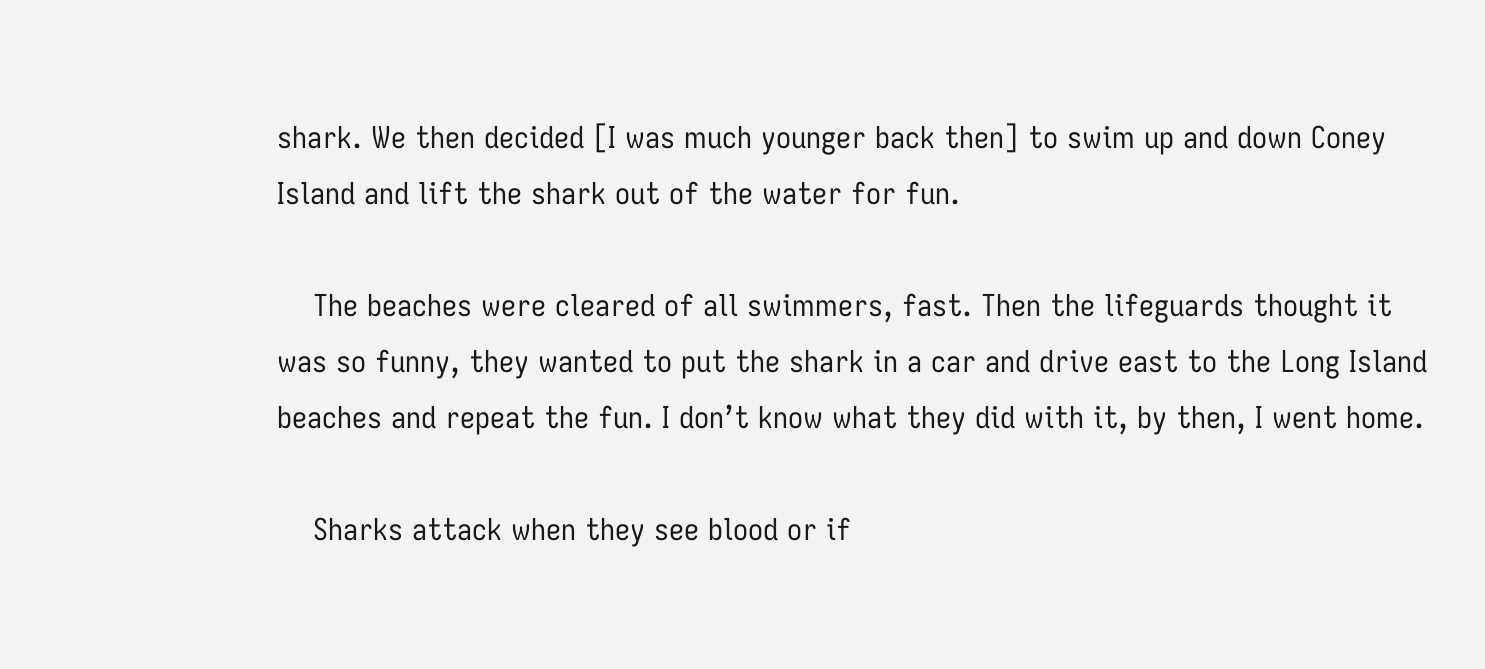shark. We then decided [I was much younger back then] to swim up and down Coney Island and lift the shark out of the water for fun.

    The beaches were cleared of all swimmers, fast. Then the lifeguards thought it was so funny, they wanted to put the shark in a car and drive east to the Long Island beaches and repeat the fun. I don’t know what they did with it, by then, I went home.

    Sharks attack when they see blood or if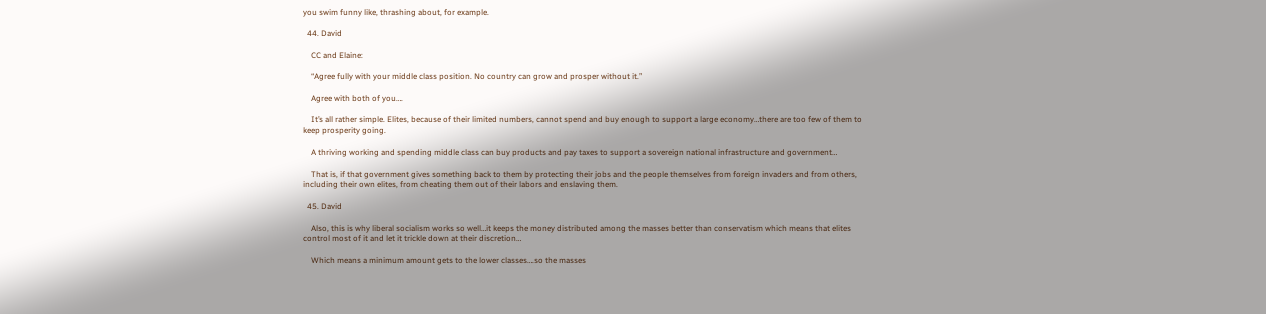you swim funny like, thrashing about, for example.

  44. David

    CC and Elaine:

    “Agree fully with your middle class position. No country can grow and prosper without it.”

    Agree with both of you….

    It’s all rather simple. Elites, because of their limited numbers, cannot spend and buy enough to support a large economy…there are too few of them to keep prosperity going.

    A thriving working and spending middle class can buy products and pay taxes to support a sovereign national infrastructure and government…

    That is, if that government gives something back to them by protecting their jobs and the people themselves from foreign invaders and from others, including their own elites, from cheating them out of their labors and enslaving them.

  45. David

    Also, this is why liberal socialism works so well…it keeps the money distributed among the masses better than conservatism which means that elites control most of it and let it trickle down at their discretion…

    Which means a minimum amount gets to the lower classes….so the masses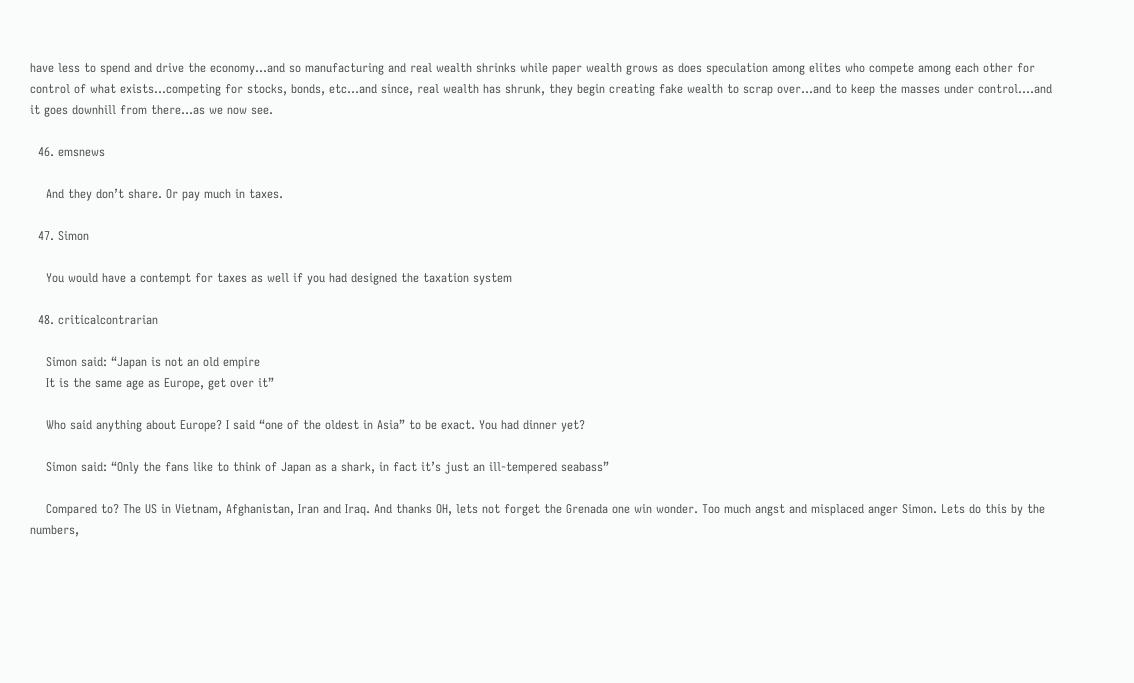have less to spend and drive the economy…and so manufacturing and real wealth shrinks while paper wealth grows as does speculation among elites who compete among each other for control of what exists…competing for stocks, bonds, etc…and since, real wealth has shrunk, they begin creating fake wealth to scrap over…and to keep the masses under control….and it goes downhill from there…as we now see.

  46. emsnews

    And they don’t share. Or pay much in taxes.

  47. Simon

    You would have a contempt for taxes as well if you had designed the taxation system

  48. criticalcontrarian

    Simon said: “Japan is not an old empire
    It is the same age as Europe, get over it”

    Who said anything about Europe? I said “one of the oldest in Asia” to be exact. You had dinner yet?

    Simon said: “Only the fans like to think of Japan as a shark, in fact it’s just an ill-tempered seabass”

    Compared to? The US in Vietnam, Afghanistan, Iran and Iraq. And thanks OH, lets not forget the Grenada one win wonder. Too much angst and misplaced anger Simon. Lets do this by the numbers,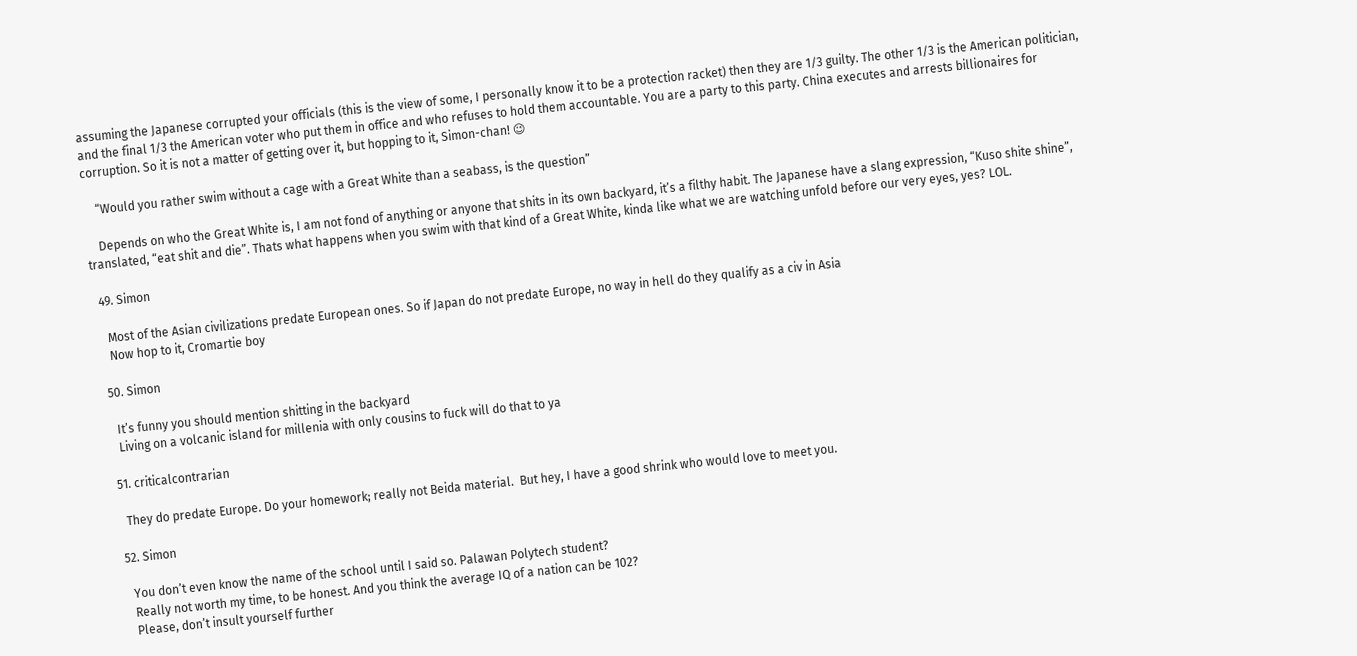assuming the Japanese corrupted your officials (this is the view of some, I personally know it to be a protection racket) then they are 1/3 guilty. The other 1/3 is the American politician, and the final 1/3 the American voter who put them in office and who refuses to hold them accountable. You are a party to this party. China executes and arrests billionaires for corruption. So it is not a matter of getting over it, but hopping to it, Simon-chan! 😉

    “Would you rather swim without a cage with a Great White than a seabass, is the question”

    Depends on who the Great White is, I am not fond of anything or anyone that shits in its own backyard, it’s a filthy habit. The Japanese have a slang expression, “Kuso shite shine”, translated, “eat shit and die”. Thats what happens when you swim with that kind of a Great White, kinda like what we are watching unfold before our very eyes, yes? LOL.

  49. Simon

    Most of the Asian civilizations predate European ones. So if Japan do not predate Europe, no way in hell do they qualify as a civ in Asia
    Now hop to it, Cromartie boy

  50. Simon

    It’s funny you should mention shitting in the backyard
    Living on a volcanic island for millenia with only cousins to fuck will do that to ya

  51. criticalcontrarian

    They do predate Europe. Do your homework; really not Beida material.  But hey, I have a good shrink who would love to meet you.

  52. Simon

    You don’t even know the name of the school until I said so. Palawan Polytech student?
    Really not worth my time, to be honest. And you think the average IQ of a nation can be 102?
    Please, don’t insult yourself further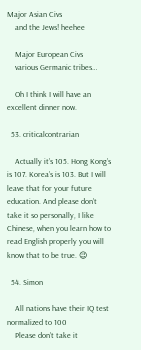Major Asian Civs
    and the Jews! heehee

    Major European Civs
    various Germanic tribes…

    Oh I think I will have an excellent dinner now.

  53. criticalcontrarian

    Actually it’s 105. Hong Kong’s is 107. Korea’s is 103. But I will leave that for your future education. And please don’t take it so personally, I like Chinese, when you learn how to read English properly you will know that to be true. 😉

  54. Simon

    All nations have their IQ test normalized to 100
    Please don’t take it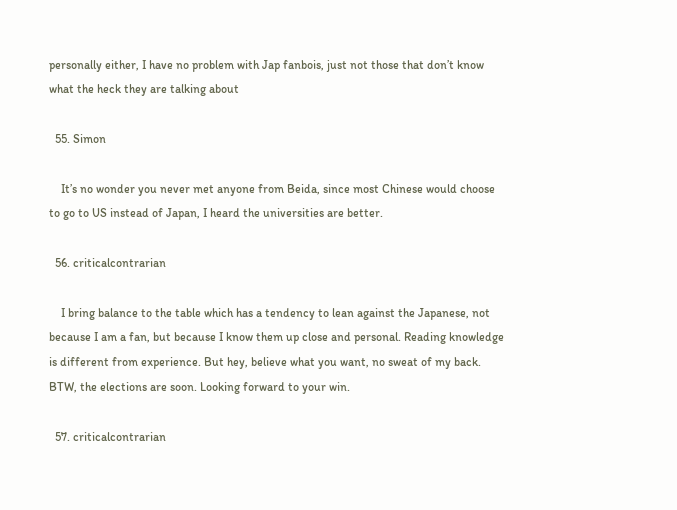personally either, I have no problem with Jap fanbois, just not those that don’t know what the heck they are talking about

  55. Simon

    It’s no wonder you never met anyone from Beida, since most Chinese would choose to go to US instead of Japan, I heard the universities are better.

  56. criticalcontrarian

    I bring balance to the table which has a tendency to lean against the Japanese, not because I am a fan, but because I know them up close and personal. Reading knowledge is different from experience. But hey, believe what you want, no sweat of my back. BTW, the elections are soon. Looking forward to your win.

  57. criticalcontrarian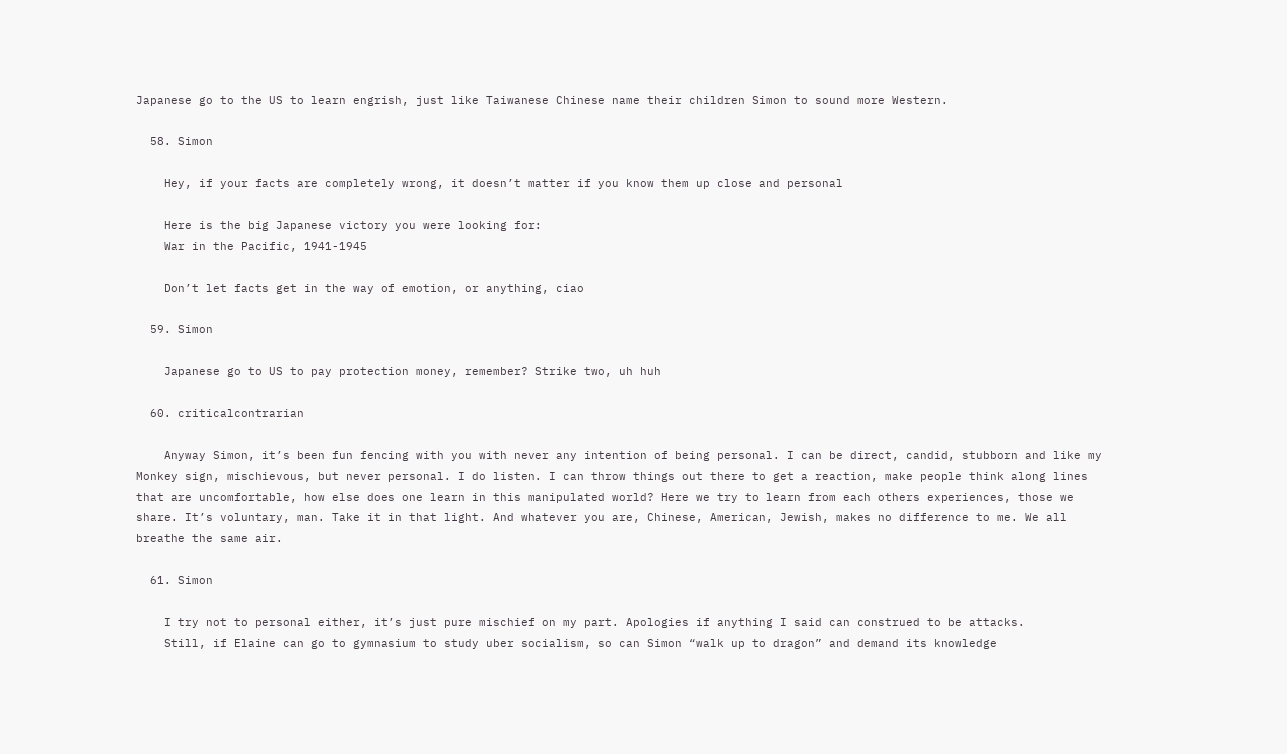Japanese go to the US to learn engrish, just like Taiwanese Chinese name their children Simon to sound more Western.

  58. Simon

    Hey, if your facts are completely wrong, it doesn’t matter if you know them up close and personal

    Here is the big Japanese victory you were looking for:
    War in the Pacific, 1941-1945

    Don’t let facts get in the way of emotion, or anything, ciao

  59. Simon

    Japanese go to US to pay protection money, remember? Strike two, uh huh

  60. criticalcontrarian

    Anyway Simon, it’s been fun fencing with you with never any intention of being personal. I can be direct, candid, stubborn and like my Monkey sign, mischievous, but never personal. I do listen. I can throw things out there to get a reaction, make people think along lines that are uncomfortable, how else does one learn in this manipulated world? Here we try to learn from each others experiences, those we share. It’s voluntary, man. Take it in that light. And whatever you are, Chinese, American, Jewish, makes no difference to me. We all breathe the same air.

  61. Simon

    I try not to personal either, it’s just pure mischief on my part. Apologies if anything I said can construed to be attacks.
    Still, if Elaine can go to gymnasium to study uber socialism, so can Simon “walk up to dragon” and demand its knowledge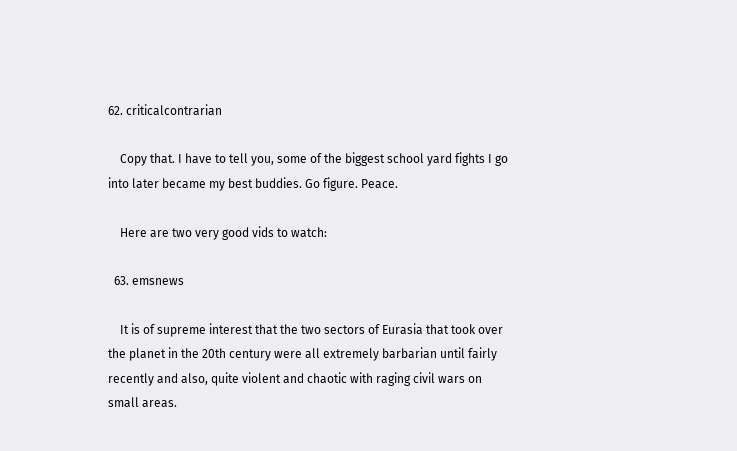62. criticalcontrarian

    Copy that. I have to tell you, some of the biggest school yard fights I go into later became my best buddies. Go figure. Peace.

    Here are two very good vids to watch:

  63. emsnews

    It is of supreme interest that the two sectors of Eurasia that took over the planet in the 20th century were all extremely barbarian until fairly recently and also, quite violent and chaotic with raging civil wars on small areas.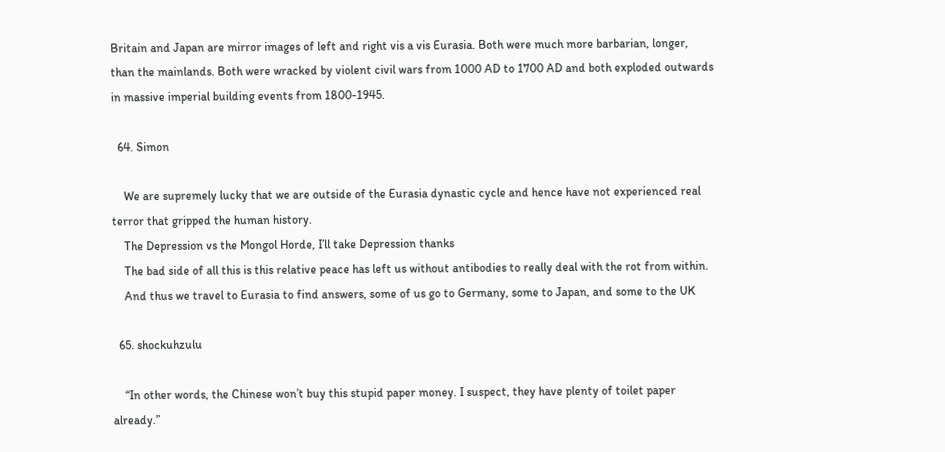Britain and Japan are mirror images of left and right vis a vis Eurasia. Both were much more barbarian, longer, than the mainlands. Both were wracked by violent civil wars from 1000 AD to 1700 AD and both exploded outwards in massive imperial building events from 1800-1945.

  64. Simon

    We are supremely lucky that we are outside of the Eurasia dynastic cycle and hence have not experienced real terror that gripped the human history.
    The Depression vs the Mongol Horde, I’ll take Depression thanks
    The bad side of all this is this relative peace has left us without antibodies to really deal with the rot from within.
    And thus we travel to Eurasia to find answers, some of us go to Germany, some to Japan, and some to the UK

  65. shockuhzulu

    “In other words, the Chinese won’t buy this stupid paper money. I suspect, they have plenty of toilet paper already.”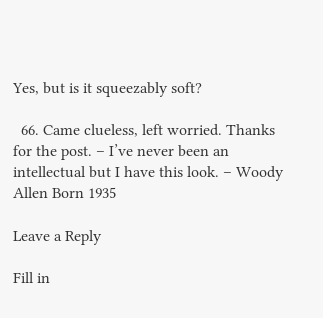Yes, but is it squeezably soft?

  66. Came clueless, left worried. Thanks for the post. – I’ve never been an intellectual but I have this look. – Woody Allen Born 1935

Leave a Reply

Fill in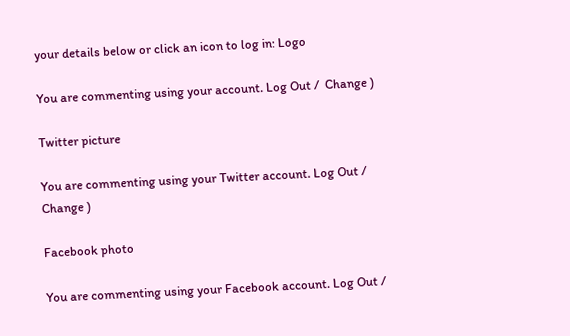your details below or click an icon to log in: Logo

You are commenting using your account. Log Out /  Change )

Twitter picture

You are commenting using your Twitter account. Log Out /  Change )

Facebook photo

You are commenting using your Facebook account. Log Out /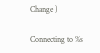Change )

Connecting to %s